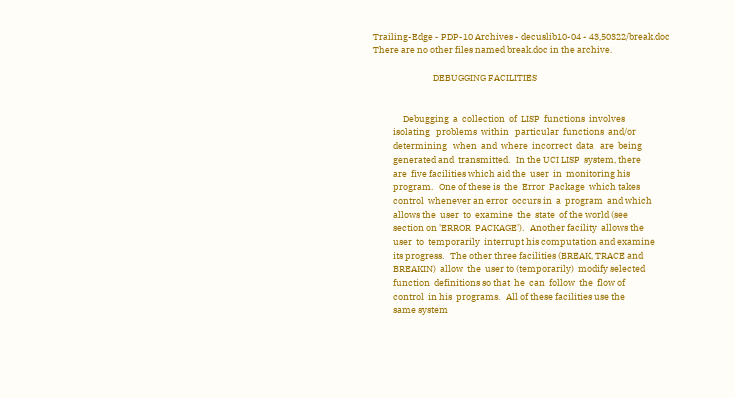Trailing-Edge - PDP-10 Archives - decuslib10-04 - 43,50322/break.doc
There are no other files named break.doc in the archive.

                              DEBUGGING FACILITIES


               Debugging  a  collection  of  LISP  functions  involves
          isolating   problems  within   particular  functions  and/or
          determining   when  and  where  incorrect  data   are  being
          generated and  transmitted.   In the UCI LISP  system, there
          are  five facilities which aid the  user  in  monitoring his
          program.   One of these is  the  Error  Package  which takes
          control  whenever an error  occurs in  a  program  and which
          allows the  user  to  examine  the  state  of the world (see
          section on 'ERROR  PACKAGE').   Another facility  allows the
          user  to  temporarily  interrupt his computation and examine
          its progress.   The other three facilities (BREAK, TRACE and
          BREAKIN)  allow  the  user to (temporarily)  modify selected
          function  definitions so that  he  can  follow  the  flow of
          control  in his  programs.   All of these facilities use the
          same system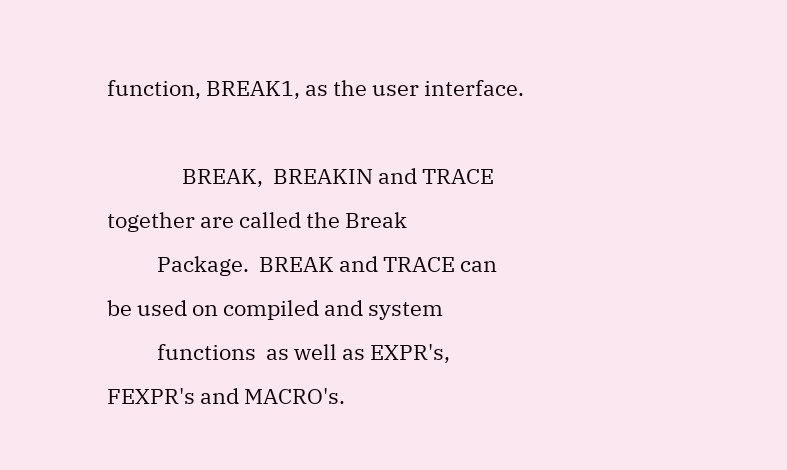function, BREAK1, as the user interface.

               BREAK,  BREAKIN and TRACE together are called the Break
          Package.  BREAK and TRACE can be used on compiled and system
          functions  as well as EXPR's,  FEXPR's and MACRO's.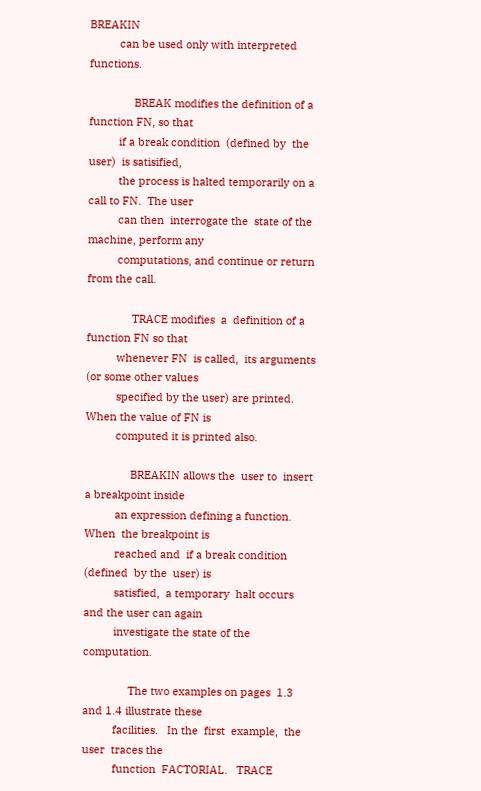BREAKIN
          can be used only with interpreted functions.

               BREAK modifies the definition of a function FN, so that
          if a break condition  (defined by  the user)  is satisified,
          the process is halted temporarily on a call to FN.  The user
          can then  interrogate the  state of the machine, perform any
          computations, and continue or return from the call.

               TRACE modifies  a  definition of a  function FN so that
          whenever FN  is called,  its arguments (or some other values
          specified by the user) are printed.  When the value of FN is
          computed it is printed also.

               BREAKIN allows the  user to  insert a breakpoint inside
          an expression defining a function.   When  the breakpoint is
          reached and  if a break condition (defined  by the  user) is
          satisfied,  a temporary  halt occurs  and the user can again
          investigate the state of the computation.

               The two examples on pages  1.3 and 1.4 illustrate these
          facilities.   In the  first  example,  the  user  traces the
          function  FACTORIAL.   TRACE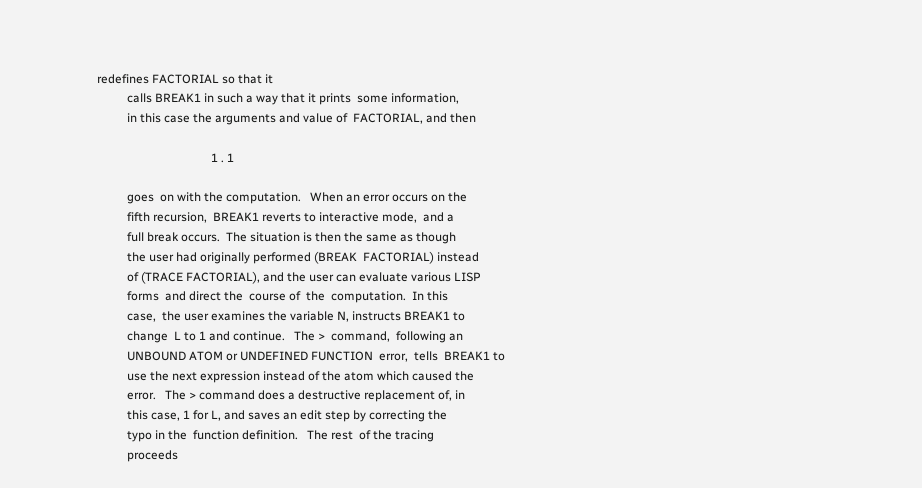redefines FACTORIAL so that it
          calls BREAK1 in such a way that it prints  some information,
          in this case the arguments and value of  FACTORIAL, and then

                                      1 . 1

          goes  on with the computation.   When an error occurs on the
          fifth recursion,  BREAK1 reverts to interactive mode,  and a
          full break occurs.  The situation is then the same as though
          the user had originally performed (BREAK  FACTORIAL) instead
          of (TRACE FACTORIAL), and the user can evaluate various LISP
          forms  and direct the  course of  the  computation.  In this
          case,  the user examines the variable N, instructs BREAK1 to
          change  L to 1 and continue.   The >  command,  following an
          UNBOUND ATOM or UNDEFINED FUNCTION  error,  tells  BREAK1 to
          use the next expression instead of the atom which caused the
          error.   The > command does a destructive replacement of, in
          this case, 1 for L, and saves an edit step by correcting the
          typo in the  function definition.   The rest  of the tracing
          proceeds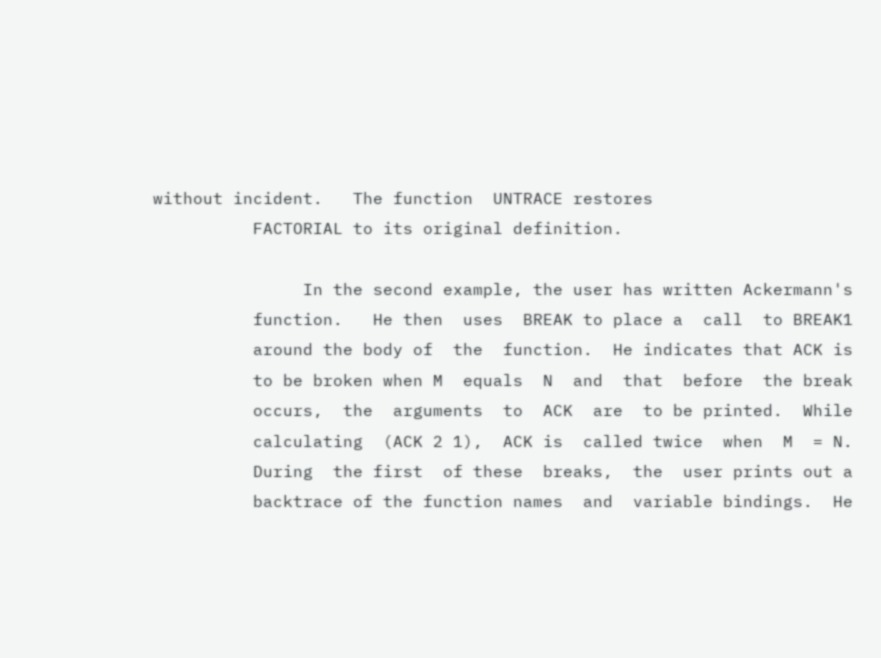without incident.   The function  UNTRACE restores
          FACTORIAL to its original definition.

               In the second example, the user has written Ackermann's
          function.   He then  uses  BREAK to place a  call  to BREAK1
          around the body of  the  function.  He indicates that ACK is
          to be broken when M  equals  N  and  that  before  the break
          occurs,  the  arguments  to  ACK  are  to be printed.  While
          calculating  (ACK 2 1),  ACK is  called twice  when  M  = N.
          During  the first  of these  breaks,  the  user prints out a
          backtrace of the function names  and  variable bindings.  He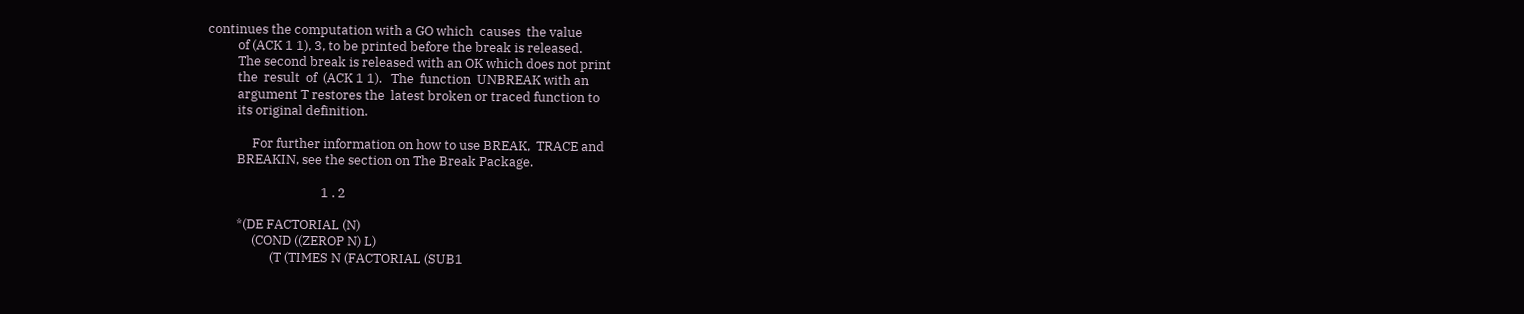continues the computation with a GO which  causes  the value
          of (ACK 1 1), 3, to be printed before the break is released.
          The second break is released with an OK which does not print
          the  result  of  (ACK 1 1).   The  function  UNBREAK with an
          argument T restores the  latest broken or traced function to
          its original definition.

               For further information on how to use BREAK,  TRACE and
          BREAKIN, see the section on The Break Package.

                                      1 . 2

          *(DE FACTORIAL (N)
               (COND ((ZEROP N) L)
                     (T (TIMES N (FACTORIAL (SUB1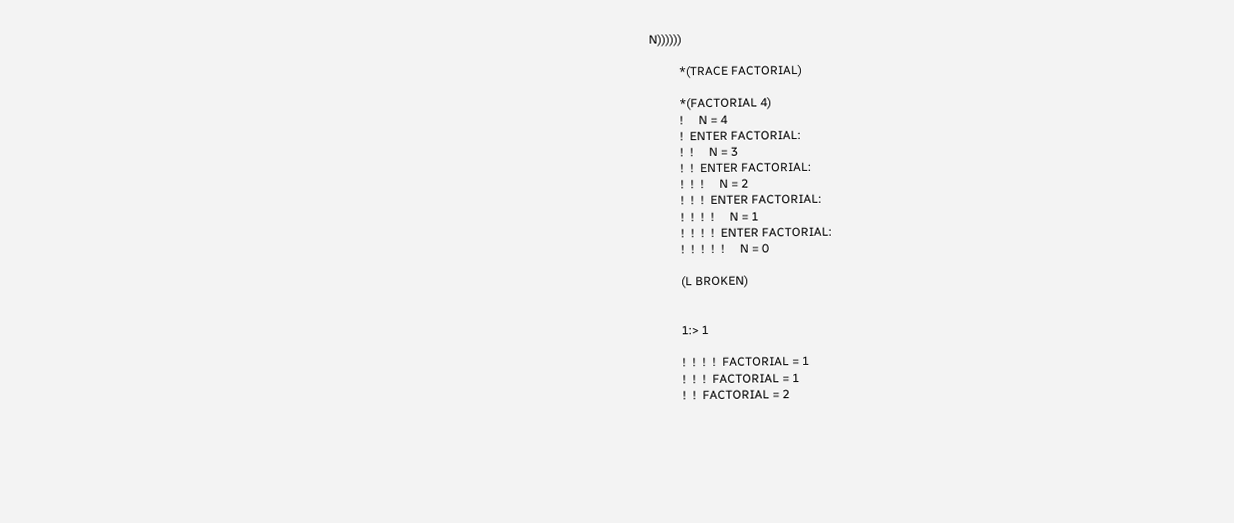N))))))

          *(TRACE FACTORIAL)

          *(FACTORIAL 4)
          !     N = 4
          !  ENTER FACTORIAL:
          !  !     N = 3
          !  !  ENTER FACTORIAL:
          !  !  !     N = 2
          !  !  !  ENTER FACTORIAL:
          !  !  !  !     N = 1
          !  !  !  !  ENTER FACTORIAL:
          !  !  !  !  !     N = 0

          (L BROKEN)


          1:> 1

          !  !  !  !  FACTORIAL = 1
          !  !  !  FACTORIAL = 1
          !  !  FACTORIAL = 2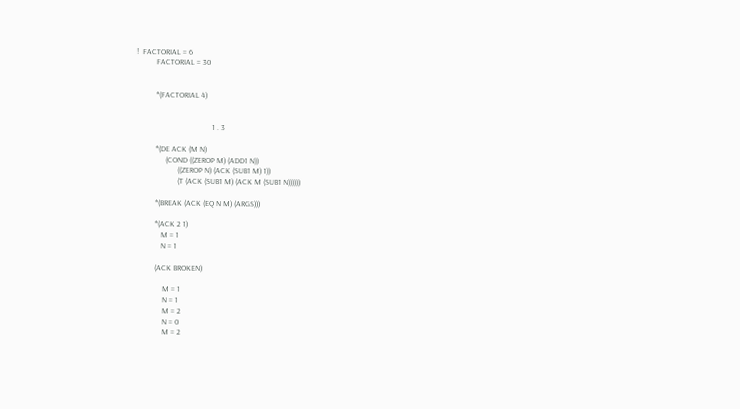!  FACTORIAL = 6
          FACTORIAL = 30


          *(FACTORIAL 4)


                                      1 . 3

          *(DE ACK (M N)
               (COND ((ZEROP M) (ADD1 N))
                     ((ZEROP N) (ACK (SUB1 M) 1))
                     (T (ACK (SUB1 M) (ACK M (SUB1 N))))))

          *(BREAK (ACK (EQ N M) (ARGS)))

          *(ACK 2 1)
             M = 1
             N = 1

          (ACK BROKEN)

              M = 1
              N = 1
              M = 2
              N = 0
              M = 2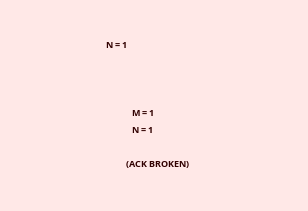N = 1



             M = 1
             N = 1

          (ACK BROKEN)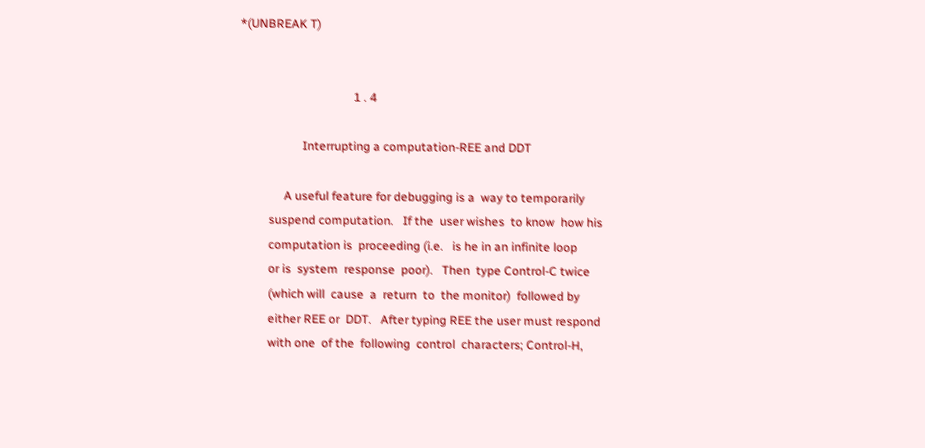*(UNBREAK T)


                                      1 . 4

                     Interrupting a computation-REE and DDT

               A useful feature for debugging is a  way to temporarily
          suspend computation.   If the  user wishes  to know  how his
          computation is  proceeding (i.e.   is he in an infinite loop
          or is  system  response  poor).   Then  type Control-C twice
          (which will  cause  a  return  to  the monitor)  followed by
          either REE or  DDT.   After typing REE the user must respond
          with one  of the  following  control  characters; Control-H,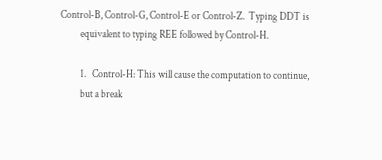Control-B, Control-G, Control-E or Control-Z.  Typing DDT is
          equivalent to typing REE followed by Control-H.

          1.   Control-H: This will cause the computation to continue,
          but a break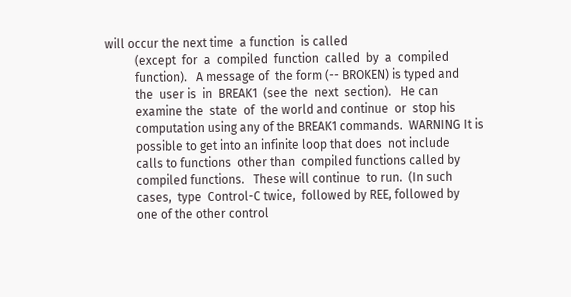will occur the next time  a function  is called
          (except  for  a  compiled  function  called  by  a  compiled
          function).   A message of  the form (-- BROKEN) is typed and
          the  user is  in  BREAK1  (see the  next  section).   He can
          examine the  state  of  the world and continue  or  stop his
          computation using any of the BREAK1 commands.  WARNING It is
          possible to get into an infinite loop that does  not include
          calls to functions  other than  compiled functions called by
          compiled functions.   These will continue  to run.  (In such
          cases,  type  Control-C twice,  followed by REE, followed by
          one of the other control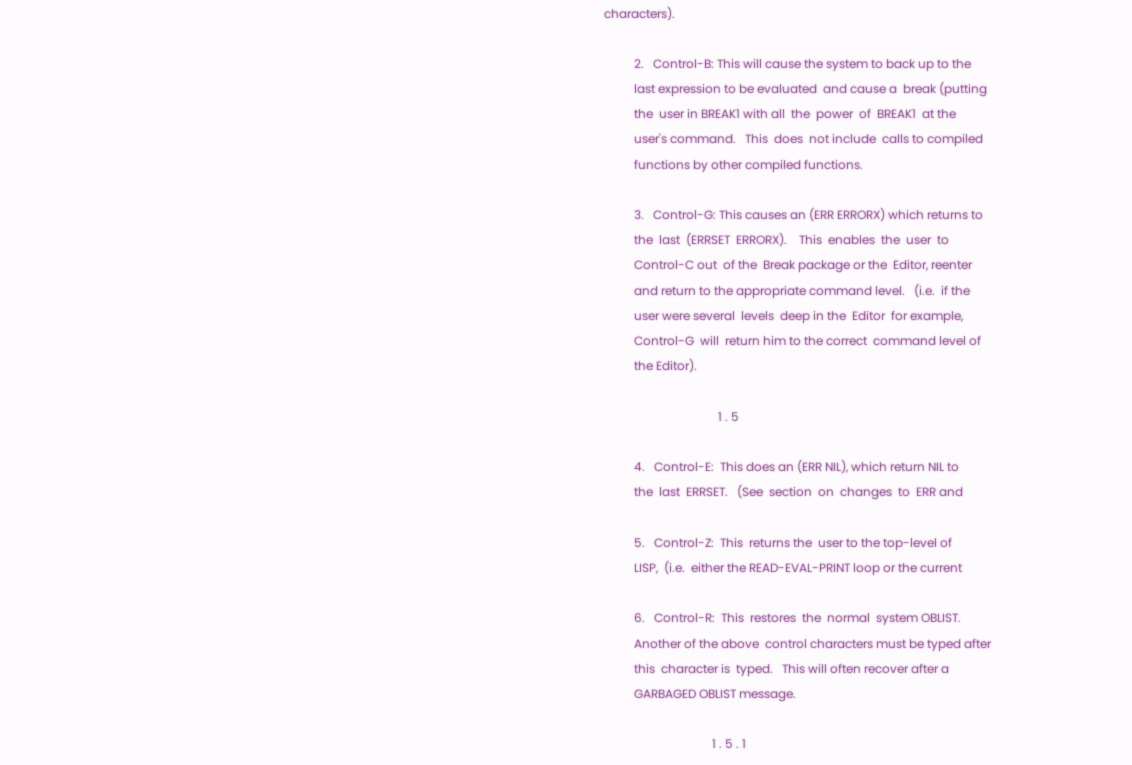characters).

          2.   Control-B: This will cause the system to back up to the
          last expression to be evaluated  and cause a  break (putting
          the  user in BREAK1 with all  the  power  of  BREAK1  at the
          user's command.   This  does  not include  calls to compiled
          functions by other compiled functions.

          3.   Control-G: This causes an (ERR ERRORX) which returns to
          the  last  (ERRSET  ERRORX).    This  enables  the  user  to
          Control-C out  of the  Break package or the  Editor, reenter
          and return to the appropriate command level.   (i.e.  if the
          user were several  levels  deep in the  Editor  for example,
          Control-G  will  return him to the correct  command level of
          the Editor).

                                      1 . 5

          4.   Control-E:  This does an (ERR NIL), which return NIL to
          the  last  ERRSET.   (See  section  on  changes  to  ERR and

          5.   Control-Z:  This  returns the  user to the top-level of
          LISP,  (i.e.  either the READ-EVAL-PRINT loop or the current

          6.   Control-R:  This  restores  the  normal  system OBLIST.
          Another of the above  control characters must be typed after
          this  character is  typed.   This will often recover after a
          GARBAGED OBLIST message.

                                    1 . 5 . 1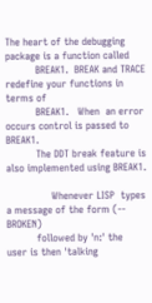The heart of the debugging package is a function called
          BREAK1.  BREAK and TRACE redefine your functions in terms of
          BREAK1.   When  an error occurs control is passed to BREAK1.
          The DDT break feature is also implemented using BREAK1.

               Whenever LISP  types  a message of the form (-- BROKEN)
          followed by 'n:' the  user is then 'talking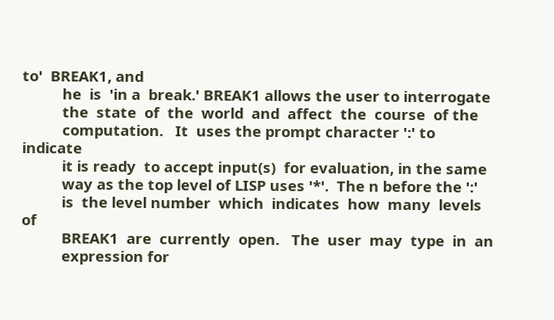to'  BREAK1, and
          he  is  'in a  break.' BREAK1 allows the user to interrogate
          the  state  of  the  world  and  affect  the  course  of the
          computation.   It  uses the prompt character ':' to indicate
          it is ready  to accept input(s)  for evaluation, in the same
          way as the top level of LISP uses '*'.  The n before the ':'
          is  the level number  which  indicates  how  many  levels of
          BREAK1  are  currently  open.   The  user  may  type  in  an
          expression for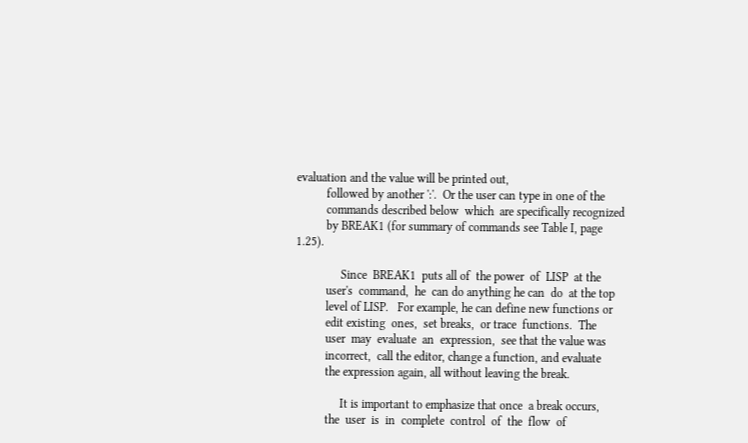evaluation and the value will be printed out,
          followed by another ':'.  Or the user can type in one of the
          commands described below  which  are specifically recognized
          by BREAK1 (for summary of commands see Table I, page 1.25).

               Since  BREAK1  puts all of  the power  of  LISP  at the
          user's  command,  he  can do anything he can  do  at the top
          level of LISP.   For example, he can define new functions or
          edit existing  ones,  set breaks,  or trace  functions.  The
          user  may  evaluate  an  expression,  see that the value was
          incorrect,  call the editor, change a function, and evaluate
          the expression again, all without leaving the break.

               It is important to emphasize that once  a break occurs,
          the  user  is  in  complete  control  of  the  flow  of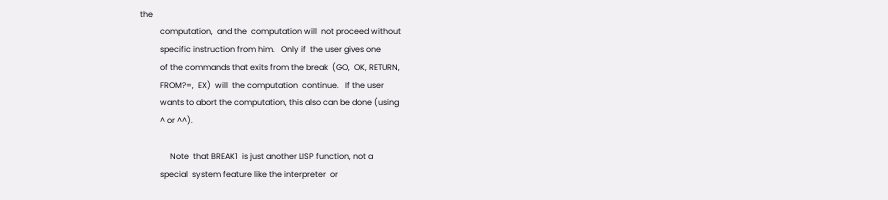the
          computation,  and the  computation will  not proceed without
          specific instruction from him.   Only if  the user gives one
          of the commands that exits from the break  (GO,  OK, RETURN,
          FROM?=,  EX)  will  the computation  continue.   If the user
          wants to abort the computation, this also can be done (using
          ^ or ^^).

               Note  that BREAK1  is just another LISP function, not a
          special  system feature like the interpreter  or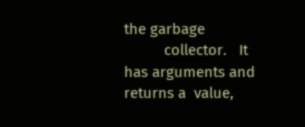the garbage
          collector.   It has arguments and returns a  value,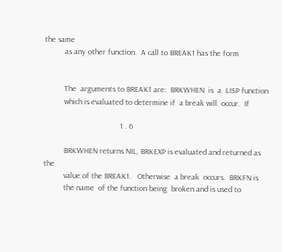the same
          as any other function.  A call to BREAK1 has the form


          The  arguments to BREAK1 are:  BRKWHEN  is  a  LISP function
          which is evaluated to determine if  a break will  occur.  If

                                      1 . 6

          BRKWHEN returns NIL, BRKEXP is evaluated and returned as the
          value of the BREAK1.   Otherwise  a break  occurs.  BRKFN is
          the name  of the function being  broken and is used to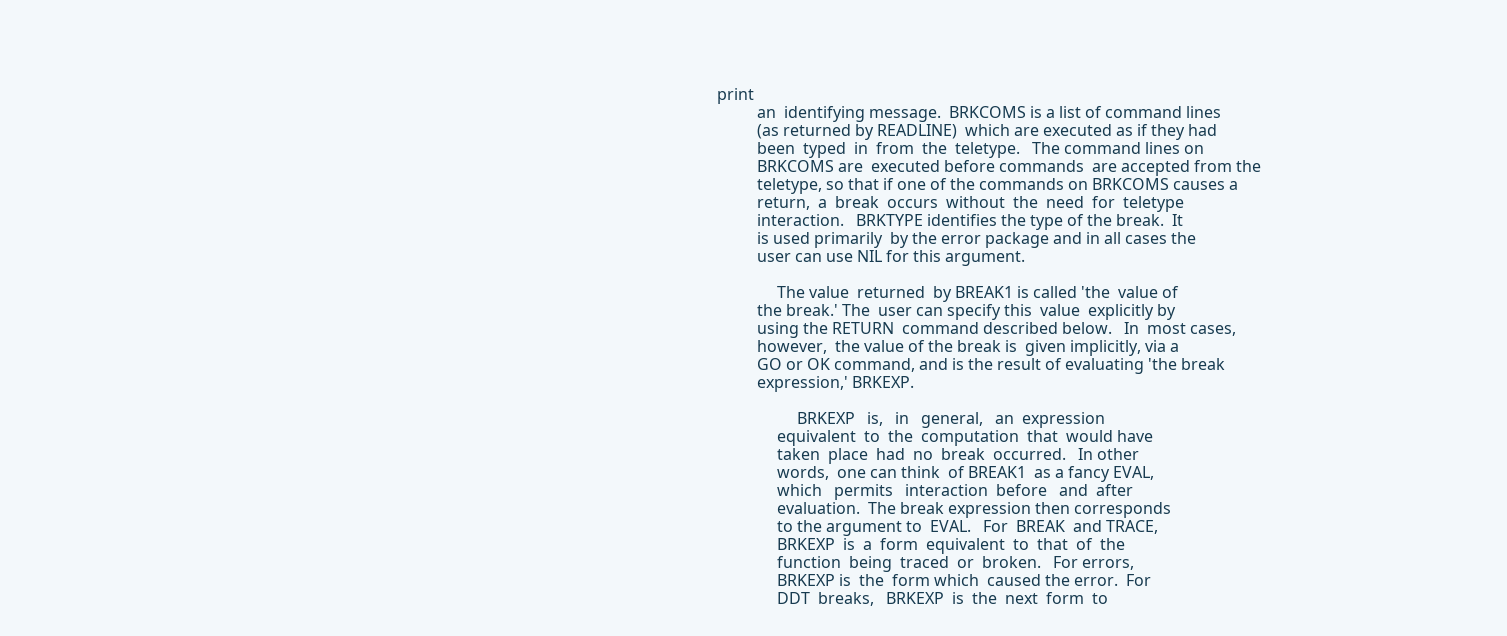print
          an  identifying message.  BRKCOMS is a list of command lines
          (as returned by READLINE)  which are executed as if they had
          been  typed  in  from  the  teletype.   The command lines on
          BRKCOMS are  executed before commands  are accepted from the
          teletype, so that if one of the commands on BRKCOMS causes a
          return,  a  break  occurs  without  the  need  for  teletype
          interaction.   BRKTYPE identifies the type of the break.  It
          is used primarily  by the error package and in all cases the
          user can use NIL for this argument.

               The value  returned  by BREAK1 is called 'the  value of
          the break.' The  user can specify this  value  explicitly by
          using the RETURN  command described below.   In  most cases,
          however,  the value of the break is  given implicitly, via a
          GO or OK command, and is the result of evaluating 'the break
          expression,' BRKEXP.

                    BRKEXP   is,   in   general,   an  expression
               equivalent  to  the  computation  that  would have
               taken  place  had  no  break  occurred.   In other
               words,  one can think  of BREAK1  as a fancy EVAL,
               which   permits   interaction  before   and  after
               evaluation.  The break expression then corresponds
               to the argument to  EVAL.   For  BREAK  and TRACE,
               BRKEXP  is  a  form  equivalent  to  that  of  the
               function  being  traced  or  broken.   For errors,
               BRKEXP is  the  form which  caused the error.  For
               DDT  breaks,   BRKEXP  is  the  next  form  to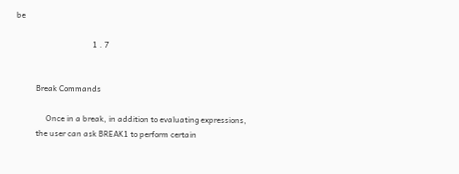be

                                      1 . 7


          Break Commands

               Once in a break, in addition to evaluating expressions,
          the user can ask BREAK1 to perform certain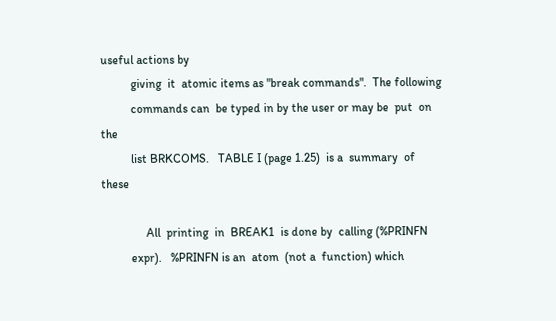useful actions by
          giving  it  atomic items as "break commands".  The following
          commands can  be typed in by the user or may be  put  on the
          list BRKCOMS.   TABLE I (page 1.25)  is a  summary  of these

               All  printing  in  BREAK1  is done by  calling (%PRINFN
          expr).   %PRINFN is an  atom  (not a  function) which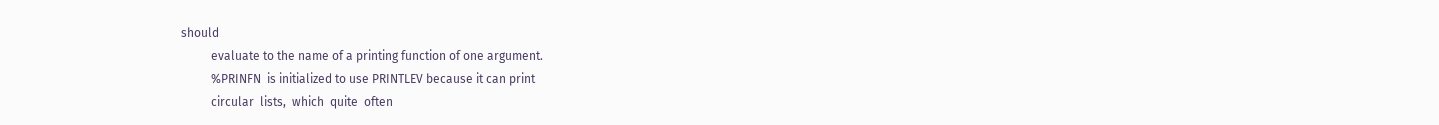should
          evaluate to the name of a printing function of one argument.
          %PRINFN  is initialized to use PRINTLEV because it can print
          circular  lists,  which  quite  often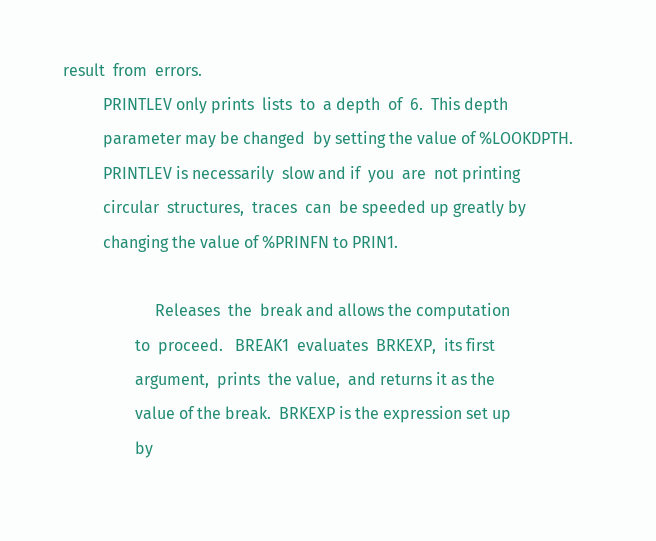result  from  errors.
          PRINTLEV only prints  lists  to  a depth  of  6.  This depth
          parameter may be changed  by setting the value of %LOOKDPTH.
          PRINTLEV is necessarily  slow and if  you  are  not printing
          circular  structures,  traces  can  be speeded up greatly by
          changing the value of %PRINFN to PRIN1.

                       Releases  the  break and allows the computation
                  to  proceed.   BREAK1  evaluates  BRKEXP,  its first
                  argument,  prints  the value,  and returns it as the
                  value of the break.  BRKEXP is the expression set up
                  by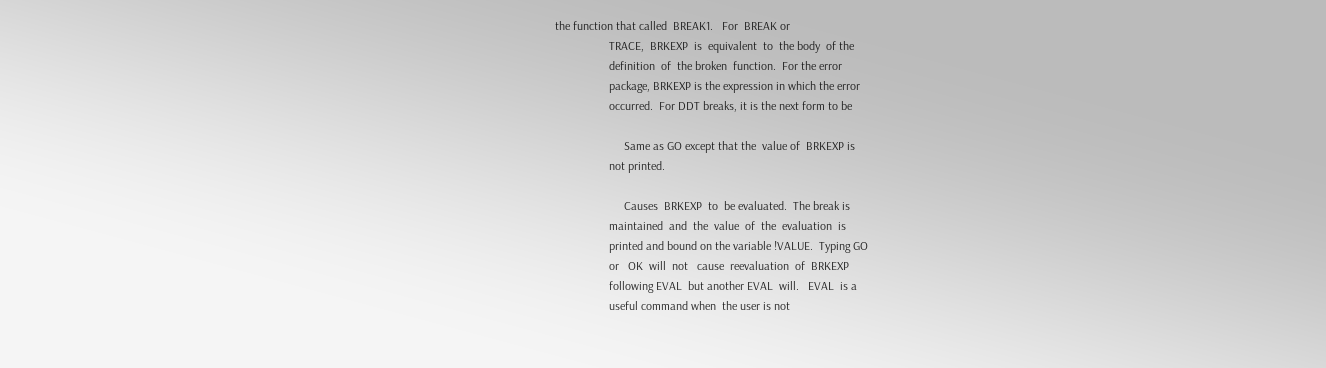the function that called  BREAK1.   For  BREAK or
                  TRACE,  BRKEXP  is  equivalent  to  the body  of the
                  definition  of  the broken  function.  For the error
                  package, BRKEXP is the expression in which the error
                  occurred.  For DDT breaks, it is the next form to be

                       Same as GO except that the  value of  BRKEXP is
                  not printed.

                       Causes  BRKEXP  to  be evaluated.  The break is
                  maintained  and  the  value  of  the  evaluation  is
                  printed and bound on the variable !VALUE.  Typing GO
                  or   OK  will  not   cause  reevaluation  of  BRKEXP
                  following EVAL  but another EVAL  will.   EVAL  is a
                  useful command when  the user is not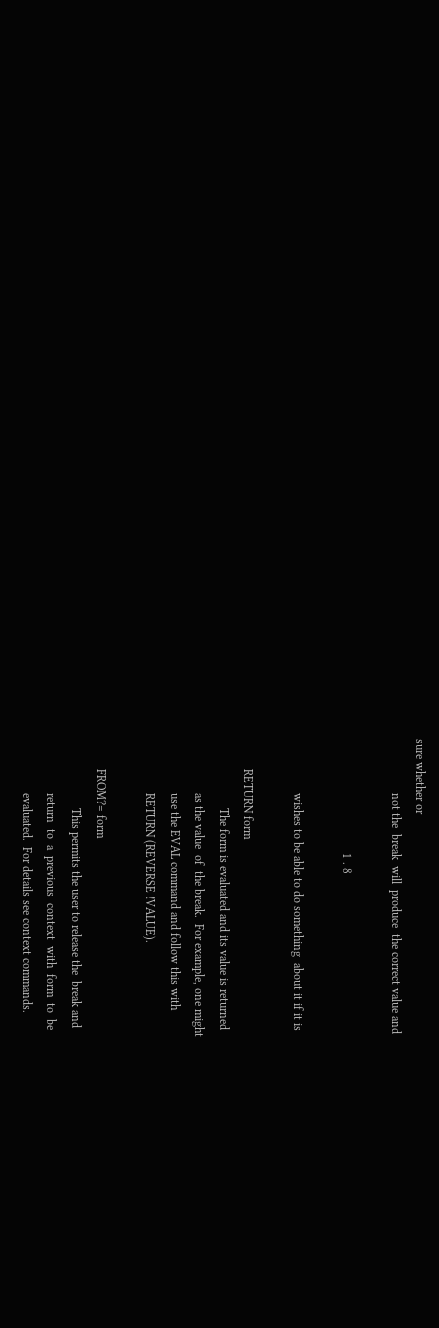sure whether or
                  not the  break  will  produce  the correct value and

                                      1 . 8

                  wishes to be able to do something  about it if it is

          RETURN form
                       The form is evaluated and its value is returned
                  as the value  of  the break.  For example, one might
                  use the EVAL command and follow this with
                  RETURN (REVERSE !VALUE).

          FROM?= form
                       This permits the user to release the  break and
                  return  to  a  previous  context  with  form  to  be
                  evaluated.  For details see context commands.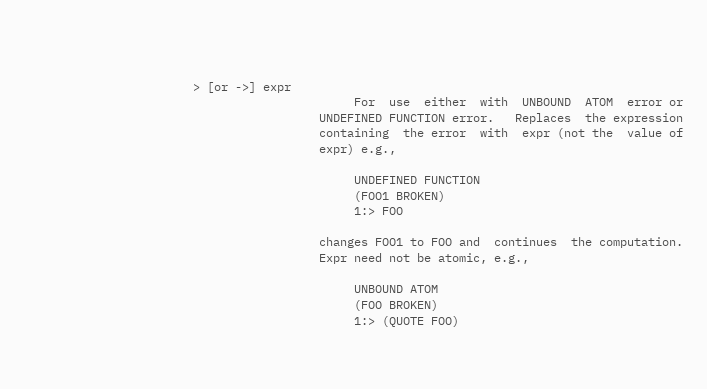> [or ->] expr
                       For  use  either  with  UNBOUND  ATOM  error or
                  UNDEFINED FUNCTION error.   Replaces  the expression
                  containing  the error  with  expr (not the  value of
                  expr) e.g.,

                       UNDEFINED FUNCTION
                       (FOO1 BROKEN)
                       1:> FOO

                  changes FOO1 to FOO and  continues  the computation.
                  Expr need not be atomic, e.g.,

                       UNBOUND ATOM
                       (FOO BROKEN)
                       1:> (QUOTE FOO)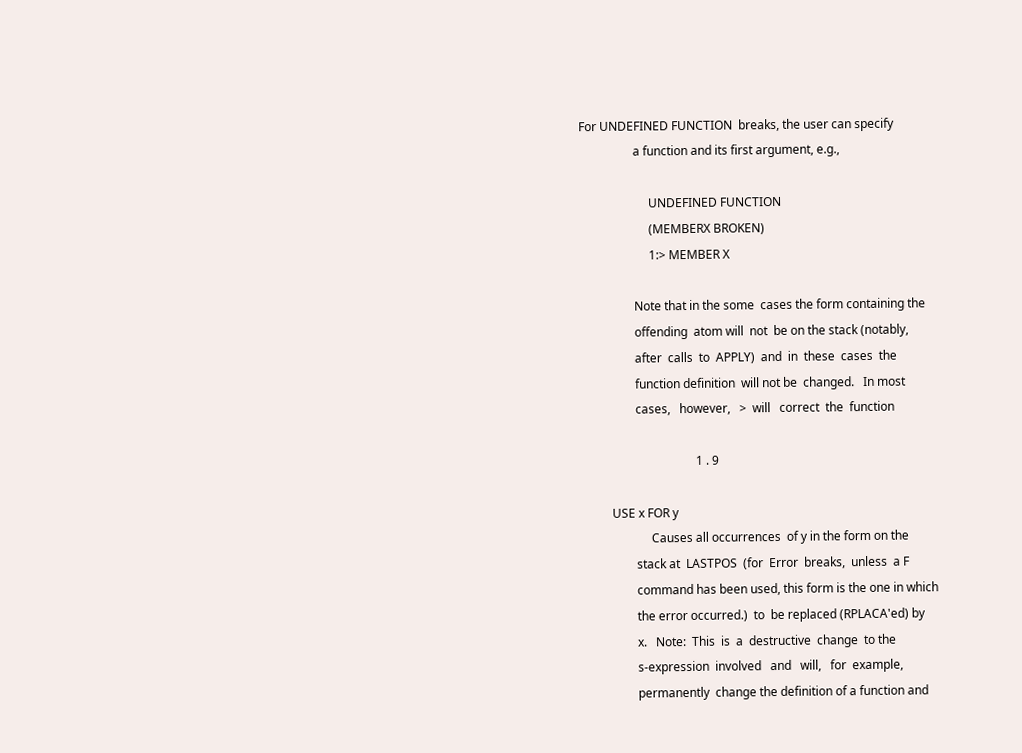For UNDEFINED FUNCTION  breaks, the user can specify
                  a function and its first argument, e.g.,

                       UNDEFINED FUNCTION
                       (MEMBERX BROKEN)
                       1:> MEMBER X

                  Note that in the some  cases the form containing the
                  offending  atom will  not  be on the stack (notably,
                  after  calls  to  APPLY)  and  in  these  cases  the
                  function definition  will not be  changed.   In most
                  cases,   however,   >  will   correct  the  function

                                      1 . 9

          USE x FOR y
                       Causes all occurrences  of y in the form on the
                  stack at  LASTPOS  (for  Error  breaks,  unless  a F
                  command has been used, this form is the one in which
                  the error occurred.)  to  be replaced (RPLACA'ed) by
                  x.   Note:  This  is  a  destructive  change  to the
                  s-expression  involved   and   will,   for  example,
                  permanently  change the definition of a function and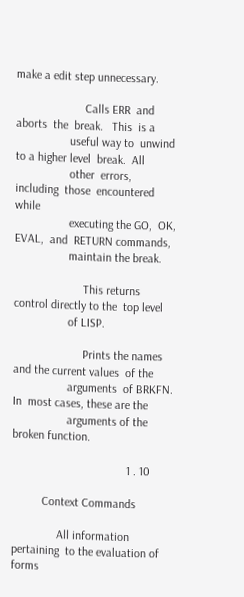make a edit step unnecessary.

                       Calls ERR  and aborts  the  break.   This  is a
                  useful way to  unwind to a higher level  break.  All
                  other  errors,  including  those  encountered  while
                  executing the GO,  OK,  EVAL,  and  RETURN commands,
                  maintain the break.

                       This returns control directly to the  top level
                  of LISP.

                       Prints the names and the current values  of the
                  arguments  of BRKFN.   In  most cases, these are the
                  arguments of the broken function.

                                      1 . 10

          Context Commands

               All information  pertaining  to the evaluation of forms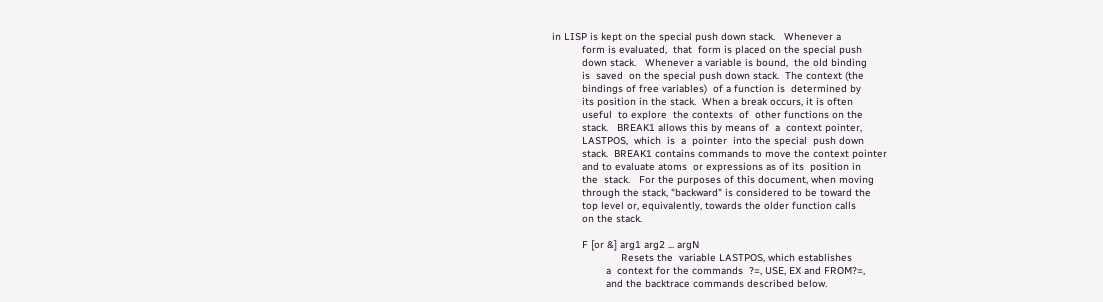in LISP is kept on the special push down stack.   Whenever a
          form is evaluated,  that  form is placed on the special push
          down stack.   Whenever a variable is bound,  the old binding
          is  saved  on the special push down stack.  The context (the
          bindings of free variables)  of a function is  determined by
          its position in the stack.  When a break occurs, it is often
          useful  to explore  the contexts  of  other functions on the
          stack.   BREAK1 allows this by means of  a  context pointer,
          LASTPOS,  which  is  a  pointer  into the special  push down
          stack.  BREAK1 contains commands to move the context pointer
          and to evaluate atoms  or expressions as of its  position in
          the  stack.   For the purposes of this document, when moving
          through the stack, "backward" is considered to be toward the
          top level or, equivalently, towards the older function calls
          on the stack.

          F [or &] arg1 arg2 ... argN
                       Resets the  variable LASTPOS, which establishes
                  a  context for the commands  ?=, USE, EX and FROM?=,
                  and the backtrace commands described below.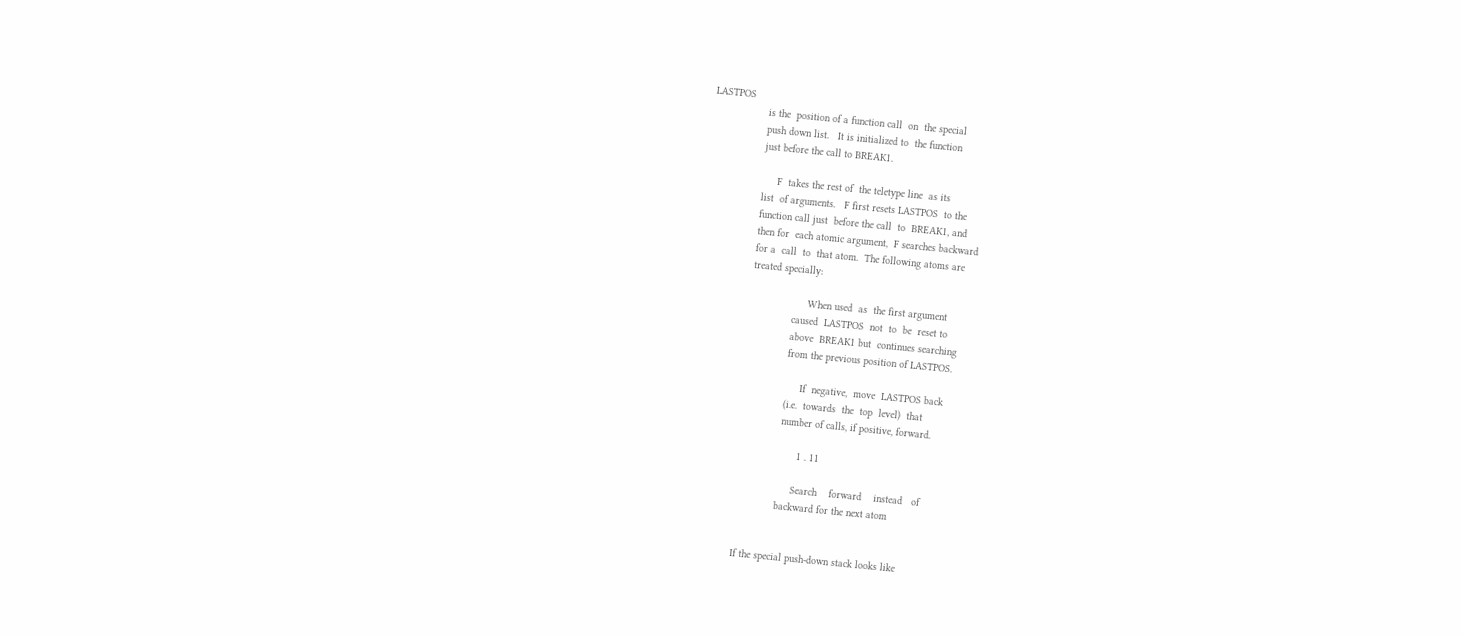LASTPOS
                  is the  position of a function call  on  the special
                  push down list.   It is initialized to  the function
                  just before the call to BREAK1.

                       F  takes the rest of  the teletype line  as its
                  list  of arguments.   F first resets LASTPOS  to the
                  function call just  before the call  to  BREAK1, and
                  then for  each atomic argument,  F searches backward
                  for a  call  to  that atom.  The following atoms are
                  treated specially:

                                     When used  as  the first argument
                                caused  LASTPOS  not  to  be  reset to
                                above  BREAK1 but  continues searching
                                from the previous position of LASTPOS.

                                     If  negative,  move  LASTPOS back
                                (i.e.  towards  the  top  level)  that
                                number of calls, if positive, forward.

                                      1 . 11

                                     Search    forward    instead   of
                                backward for the next atom


                   If the special push-down stack looks like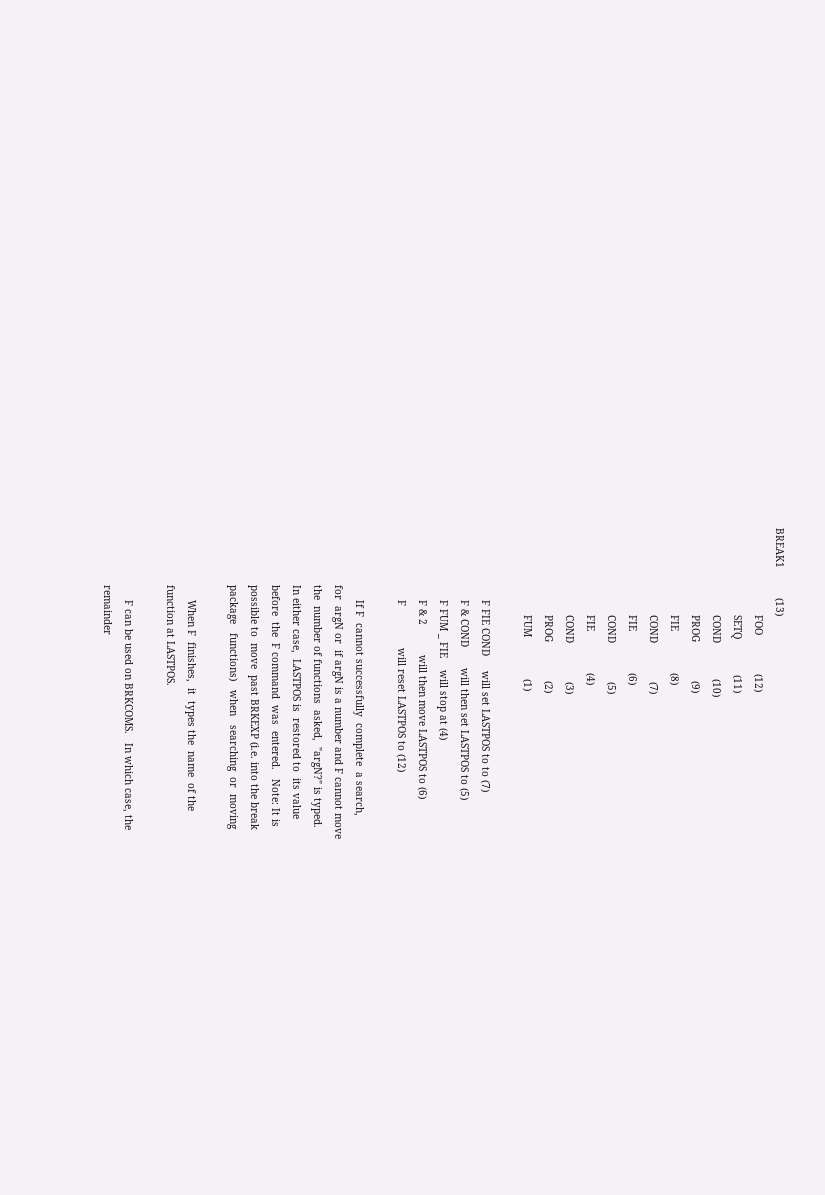BREAK1          (13)
                             FOO             (12)
                             SETQ            (11)
                             COND            (10)
                             PROG             (9)
                             FIE              (8)
                             COND             (7)
                             FIE              (6)
                             COND             (5)
                             FIE              (4)
                             COND             (3)
                             PROG             (2)
                             FUM              (1)

                        F FIE COND     will set LASTPOS to to (7)
                        F & COND       will then set LASTPOS to (5)
                        F FUM _ FIE    will stop at (4)
                        F & 2          will then move LASTPOS to (6)
                        F              will reset LASTPOS to (12)

                        If F  cannot successfully  complete  a search,
                   for  argN or  if argN is a number and F cannot move
                   the  number of functions  asked,  "argN?" is typed.
                   In either case,  LASTPOS is  restored to  its value
                   before  the  F command  was  entered.   Note: It is
                   possible to  move  past BRKEXP (i.e. into the break
                   package   functions)   when   searching  or  moving

                        When F  finishes,  it  types the  name  of the
                   function at LASTPOS.

                        F can be used on BRKCOMS.   In which case, the
                   remainder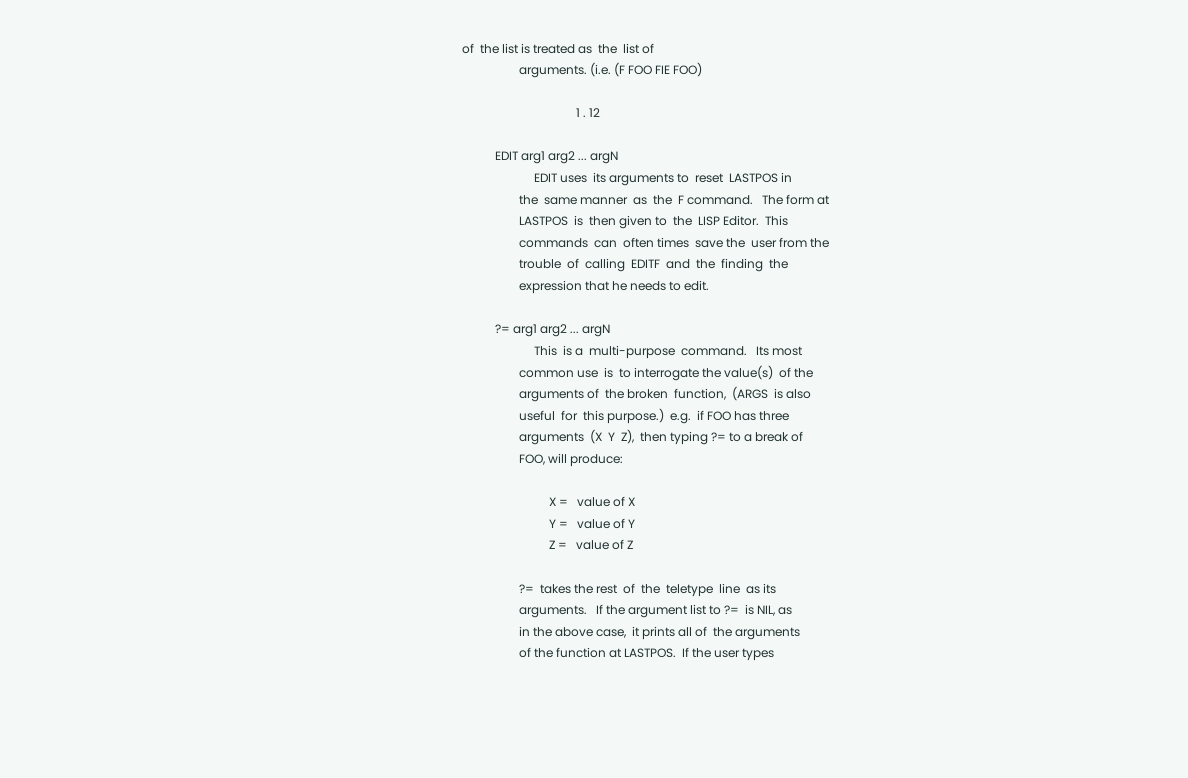of  the list is treated as  the  list of
                   arguments. (i.e. (F FOO FIE FOO)

                                      1 . 12

           EDIT arg1 arg2 ... argN
                        EDIT uses  its arguments to  reset  LASTPOS in
                   the  same manner  as  the  F command.   The form at
                   LASTPOS  is  then given to  the  LISP Editor.  This
                   commands  can  often times  save the  user from the
                   trouble  of  calling  EDITF  and  the  finding  the
                   expression that he needs to edit.

           ?= arg1 arg2 ... argN
                        This  is a  multi-purpose  command.   Its most
                   common use  is  to interrogate the value(s)  of the
                   arguments of  the broken  function,  (ARGS  is also
                   useful  for  this purpose.)  e.g.  if FOO has three
                   arguments  (X  Y  Z),  then typing ?= to a break of
                   FOO, will produce:

                             X =   value of X
                             Y =   value of Y
                             Z =   value of Z

                   ?=  takes the rest  of  the  teletype  line  as its
                   arguments.   If the argument list to ?=  is NIL, as
                   in the above case,  it prints all of  the arguments
                   of the function at LASTPOS.  If the user types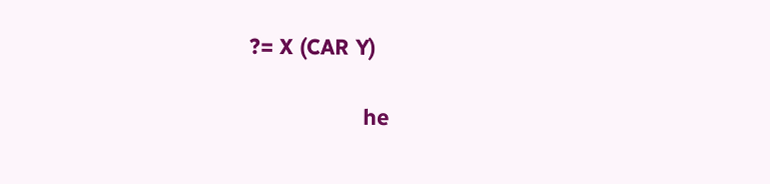?= X (CAR Y)

                   he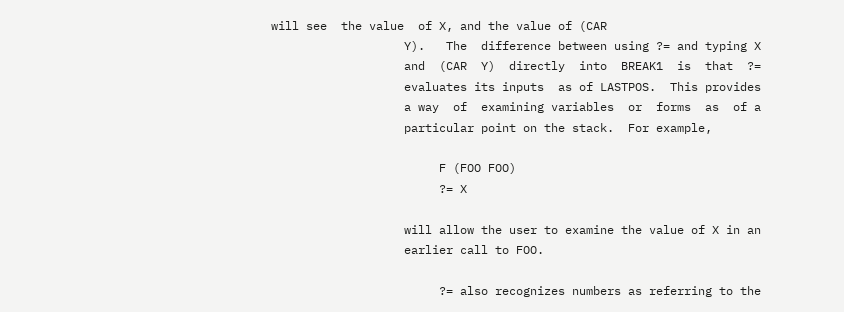will see  the value  of X, and the value of (CAR
                   Y).   The  difference between using ?= and typing X
                   and  (CAR  Y)  directly  into  BREAK1  is  that  ?=
                   evaluates its inputs  as of LASTPOS.  This provides
                   a way  of  examining variables  or  forms  as  of a
                   particular point on the stack.  For example,

                        F (FOO FOO)
                        ?= X

                   will allow the user to examine the value of X in an
                   earlier call to FOO.

                        ?= also recognizes numbers as referring to the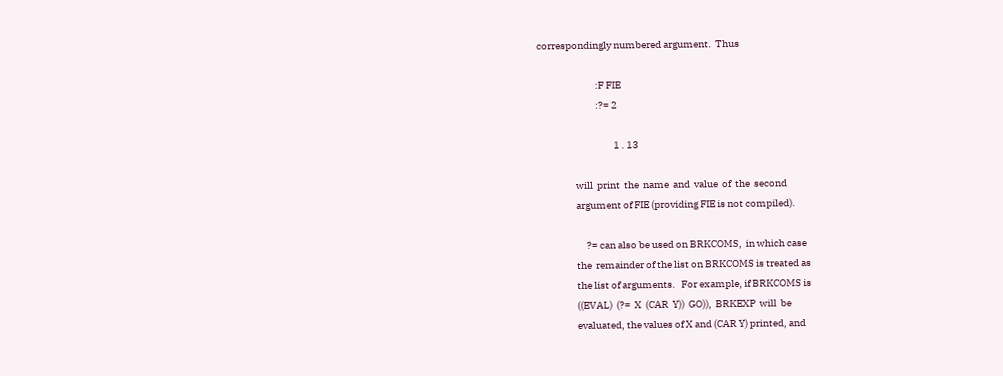correspondingly numbered argument.  Thus

                             :F FIE
                             :?= 2

                                      1 . 13

                   will  print  the  name  and  value  of  the  second
                   argument of FIE (providing FIE is not compiled).

                        ?= can also be used on BRKCOMS,  in which case
                   the  remainder of the list on BRKCOMS is treated as
                   the list of arguments.   For example, if BRKCOMS is
                   ((EVAL)  (?=  X  (CAR  Y))  GO)),  BRKEXP  will  be
                   evaluated, the values of X and (CAR Y) printed, and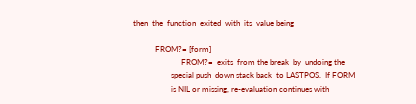then  the  function  exited  with  its  value being

           FROM?= [form]
                        FROM?=  exits  from the break  by  undoing the
                   special push  down stack back  to LASTPOS.  If FORM
                   is NIL or missing, re-evaluation continues with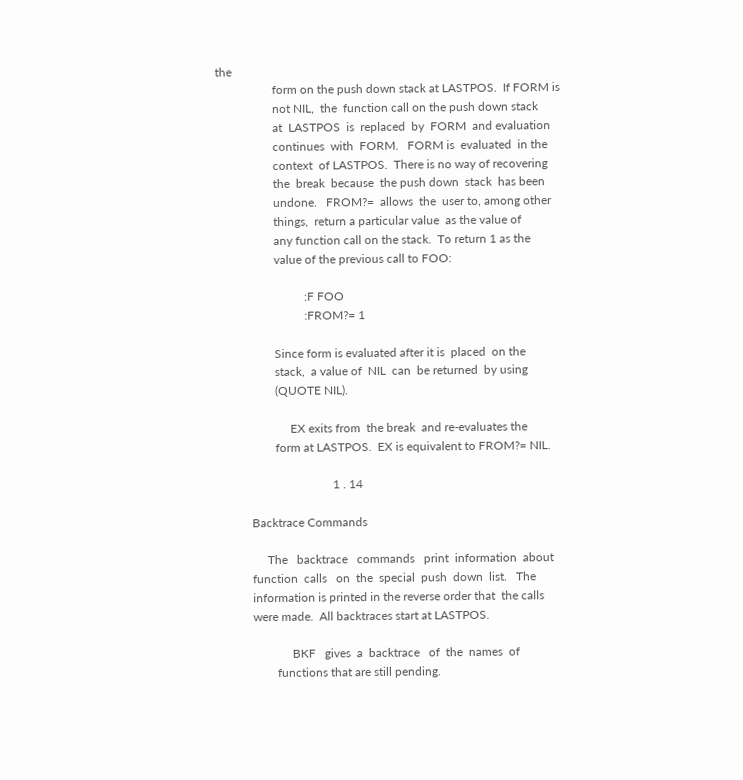the
                   form on the push down stack at LASTPOS.  If FORM is
                   not NIL,  the  function call on the push down stack
                   at  LASTPOS  is  replaced  by  FORM  and evaluation
                   continues  with  FORM.   FORM is  evaluated  in the
                   context  of LASTPOS.  There is no way of recovering
                   the  break  because  the push down  stack  has been
                   undone.   FROM?=  allows  the  user to, among other
                   things,  return a particular value  as the value of
                   any function call on the stack.  To return 1 as the
                   value of the previous call to FOO:

                             :F FOO
                             :FROM?= 1

                   Since form is evaluated after it is  placed  on the
                   stack,  a value of  NIL  can  be returned  by using
                   (QUOTE NIL).

                        EX exits from  the break  and re-evaluates the
                   form at LASTPOS.  EX is equivalent to FROM?= NIL.

                                      1 . 14

           Backtrace Commands

                The   backtrace   commands   print  information  about
           function  calls   on  the  special  push  down  list.   The
           information is printed in the reverse order that  the calls
           were made.  All backtraces start at LASTPOS.

                        BKF   gives  a  backtrace   of  the  names  of
                   functions that are still pending.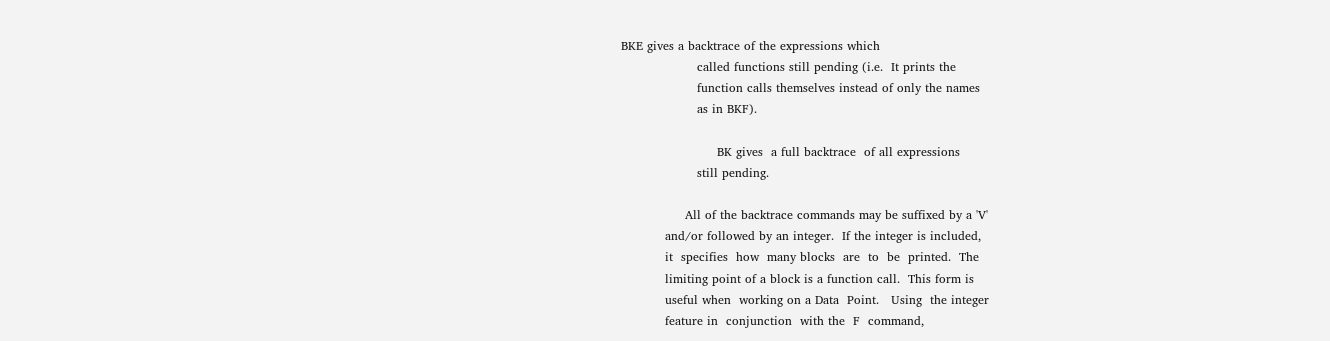BKE gives a backtrace of the expressions which
                   called functions still pending (i.e.  It prints the
                   function calls themselves instead of only the names
                   as in BKF).

                        BK gives  a full backtrace  of all expressions
                   still pending.

                All of the backtrace commands may be suffixed by a 'V'
           and/or followed by an integer.  If the integer is included,
           it  specifies  how  many blocks  are  to  be  printed.  The
           limiting point of a block is a function call.  This form is
           useful when  working on a Data  Point.   Using  the integer
           feature in  conjunction  with the  F  command,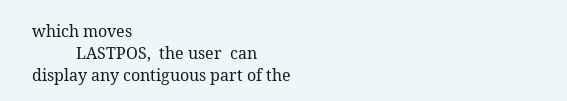which moves
           LASTPOS,  the user  can  display any contiguous part of the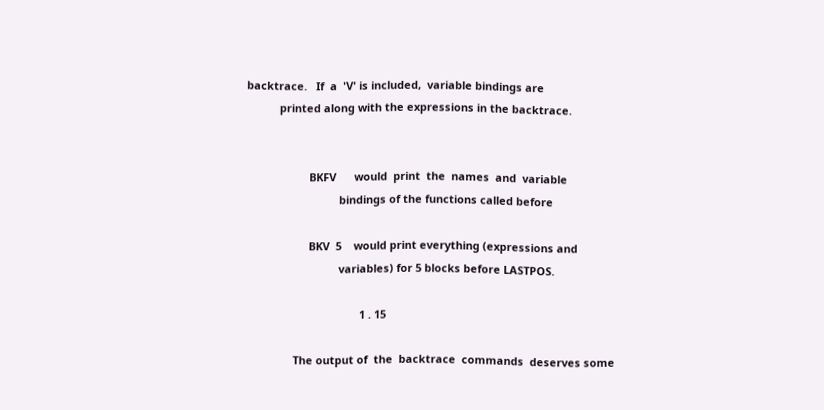backtrace.   If  a  'V' is included,  variable bindings are
           printed along with the expressions in the backtrace.


                     BKFV      would  print  the  names  and  variable
                               bindings of the functions called before

                     BKV  5    would print everything (expressions and
                               variables) for 5 blocks before LASTPOS.

                                      1 . 15

                The output of  the  backtrace  commands  deserves some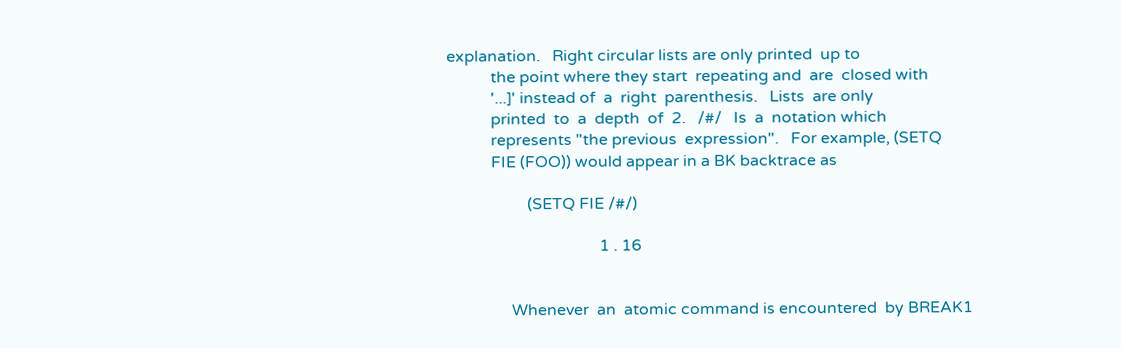explanation.   Right circular lists are only printed  up to
           the point where they start  repeating and  are  closed with
           '...]' instead of  a  right  parenthesis.   Lists  are only
           printed  to  a  depth  of  2.   /#/   Is  a  notation which
           represents "the previous  expression".   For example, (SETQ
           FIE (FOO)) would appear in a BK backtrace as

                    (SETQ FIE /#/)

                                      1 . 16


                Whenever  an  atomic command is encountered  by BREAK1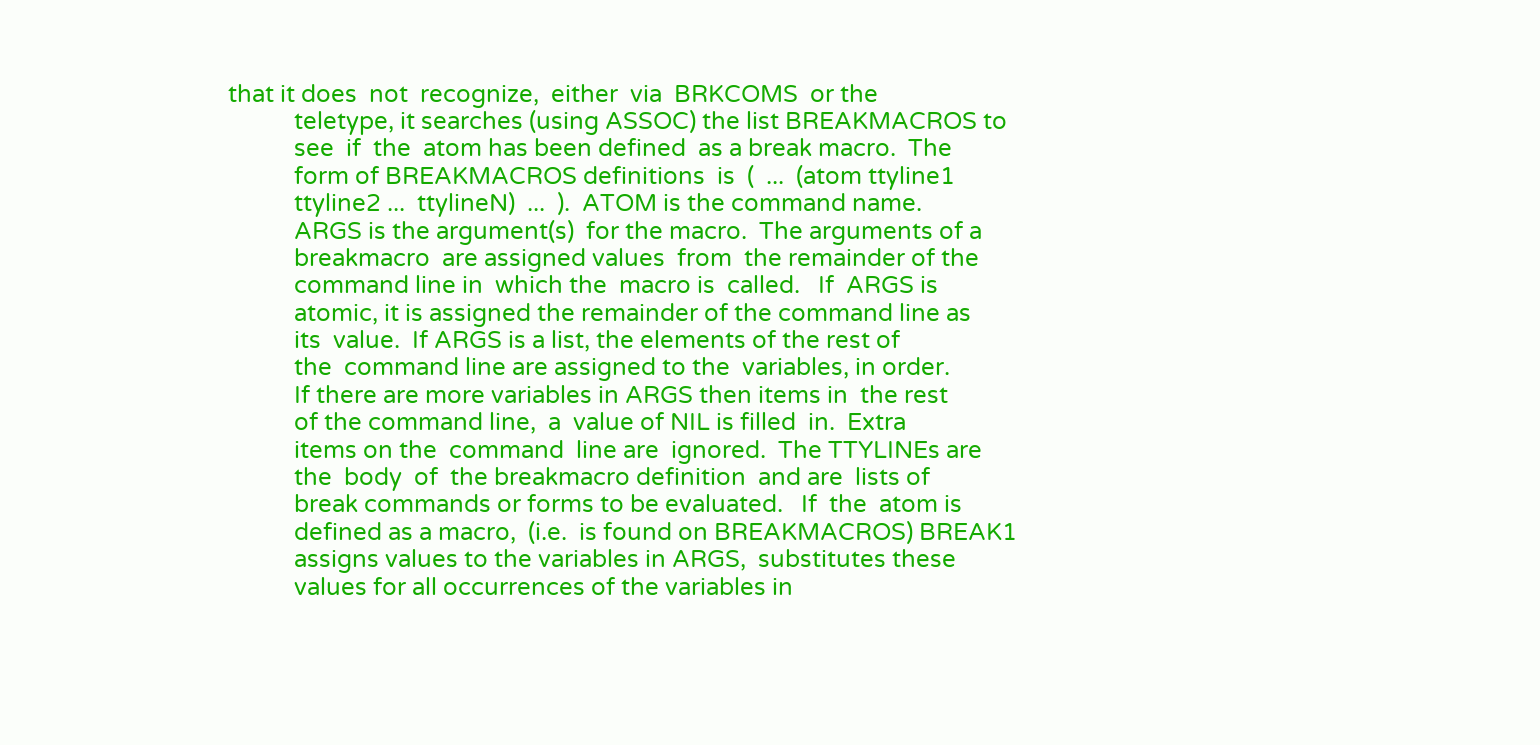that it does  not  recognize,  either  via  BRKCOMS  or the
           teletype, it searches (using ASSOC) the list BREAKMACROS to
           see  if  the  atom has been defined  as a break macro.  The
           form of BREAKMACROS definitions  is  (  ...  (atom ttyline1
           ttyline2 ...  ttylineN)  ...  ).  ATOM is the command name.
           ARGS is the argument(s)  for the macro.  The arguments of a
           breakmacro  are assigned values  from  the remainder of the
           command line in  which the  macro is  called.   If  ARGS is
           atomic, it is assigned the remainder of the command line as
           its  value.  If ARGS is a list, the elements of the rest of
           the  command line are assigned to the  variables, in order.
           If there are more variables in ARGS then items in  the rest
           of the command line,  a  value of NIL is filled  in.  Extra
           items on the  command  line are  ignored.  The TTYLINEs are
           the  body  of  the breakmacro definition  and are  lists of
           break commands or forms to be evaluated.   If  the  atom is
           defined as a macro,  (i.e.  is found on BREAKMACROS) BREAK1
           assigns values to the variables in ARGS,  substitutes these
           values for all occurrences of the variables in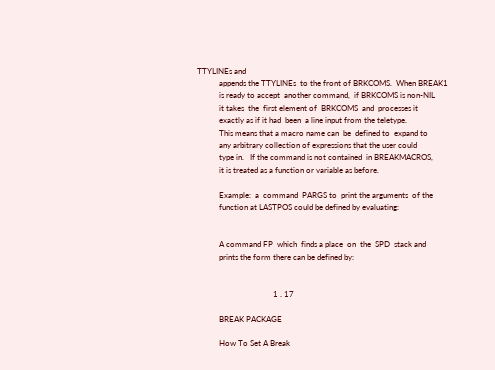TTYLINEs and
           appends the TTYLINEs  to the front of BRKCOMS.  When BREAK1
           is ready to accept  another command,  if BRKCOMS is non-NIL
           it takes  the  first element of  BRKCOMS  and  processes it
           exactly as if it had  been  a line input from the teletype.
           This means that a macro name can  be  defined to  expand to
           any arbitrary collection of expressions that the user could
           type in.   If the command is not contained  in BREAKMACROS,
           it is treated as a function or variable as before.

           Example:  a  command  PARGS to  print the arguments  of the
           function at LASTPOS could be defined by evaluating:


           A command FP  which  finds a place  on  the  SPD  stack and
           prints the form there can be defined by:


                                      1 . 17

           BREAK PACKAGE

           How To Set A Break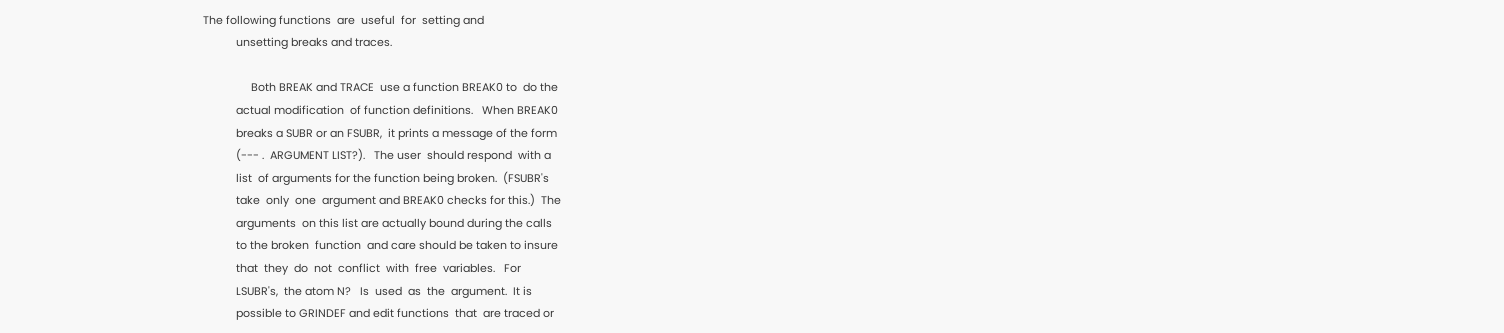The following functions  are  useful  for  setting and
           unsetting breaks and traces.

                Both BREAK and TRACE  use a function BREAK0 to  do the
           actual modification  of function definitions.   When BREAK0
           breaks a SUBR or an FSUBR,  it prints a message of the form
           (--- .  ARGUMENT LIST?).   The user  should respond  with a
           list  of arguments for the function being broken.  (FSUBR's
           take  only  one  argument and BREAK0 checks for this.)  The
           arguments  on this list are actually bound during the calls
           to the broken  function  and care should be taken to insure
           that  they  do  not  conflict  with  free  variables.   For
           LSUBR's,  the atom N?   Is  used  as  the  argument.  It is
           possible to GRINDEF and edit functions  that  are traced or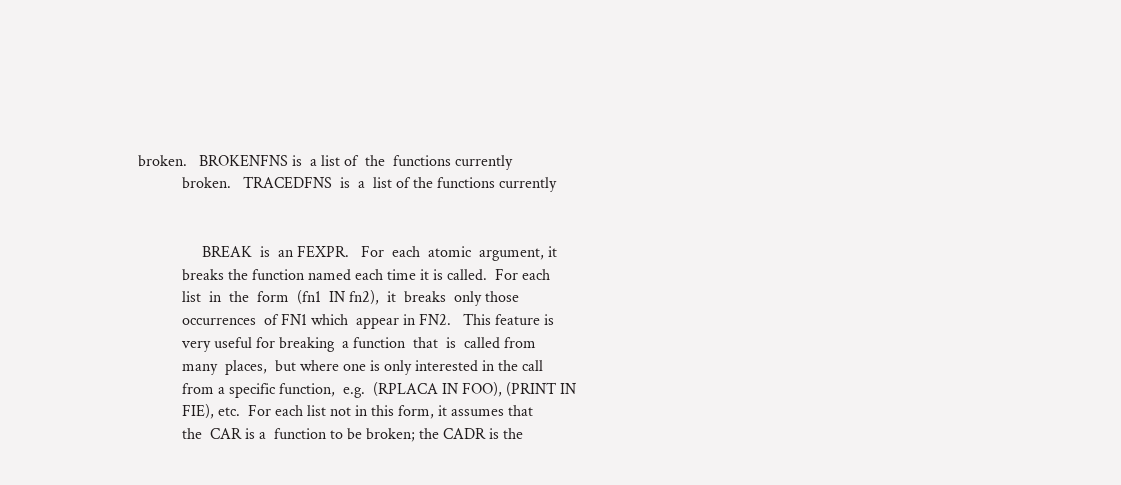broken.   BROKENFNS is  a list of  the  functions currently
           broken.   TRACEDFNS  is  a  list of the functions currently


                BREAK  is  an FEXPR.   For  each  atomic  argument, it
           breaks the function named each time it is called.  For each
           list  in  the  form  (fn1  IN fn2),  it  breaks  only those
           occurrences  of FN1 which  appear in FN2.   This feature is
           very useful for breaking  a function  that  is  called from
           many  places,  but where one is only interested in the call
           from a specific function,  e.g.  (RPLACA IN FOO), (PRINT IN
           FIE), etc.  For each list not in this form, it assumes that
           the  CAR is a  function to be broken; the CADR is the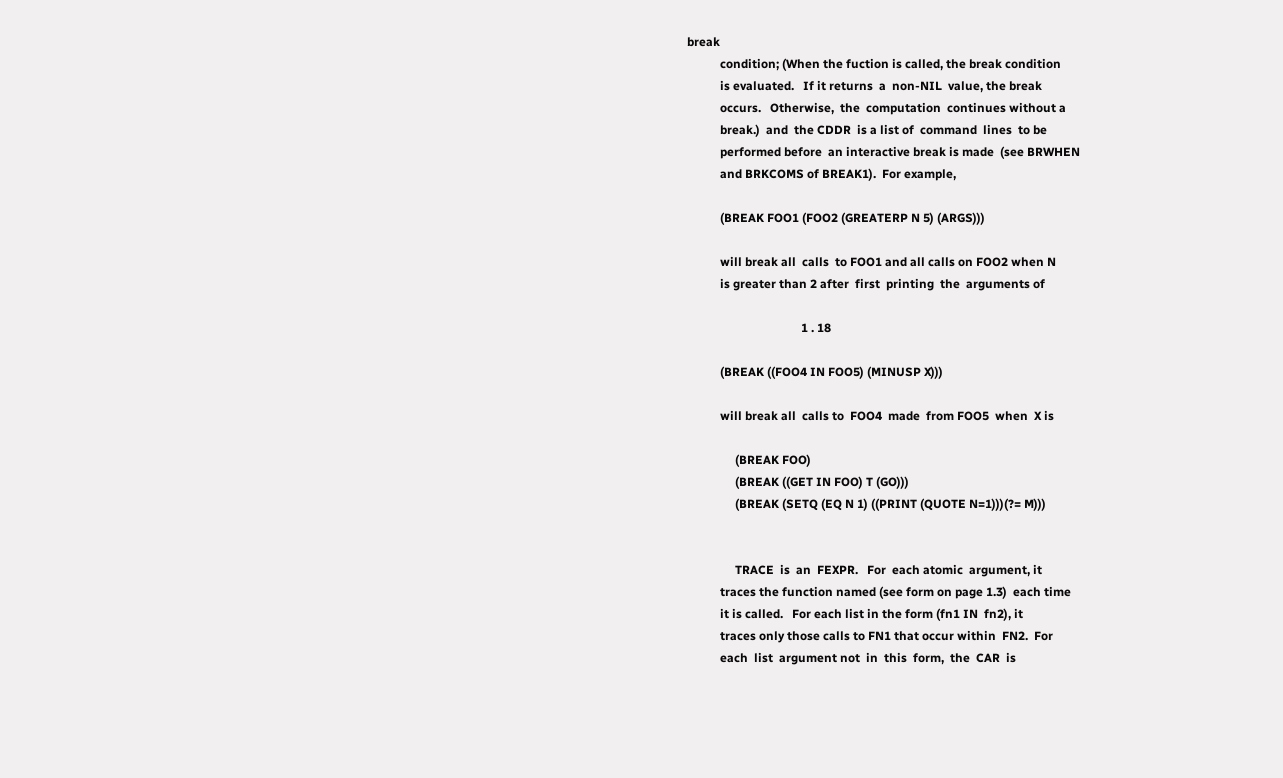break
           condition; (When the fuction is called, the break condition
           is evaluated.   If it returns  a  non-NIL  value, the break
           occurs.   Otherwise,  the  computation  continues without a
           break.)  and  the CDDR  is a list of  command  lines  to be
           performed before  an interactive break is made  (see BRWHEN
           and BRKCOMS of BREAK1).  For example,

           (BREAK FOO1 (FOO2 (GREATERP N 5) (ARGS)))

           will break all  calls  to FOO1 and all calls on FOO2 when N
           is greater than 2 after  first  printing  the  arguments of

                                      1 . 18

           (BREAK ((FOO4 IN FOO5) (MINUSP X)))

           will break all  calls to  FOO4  made  from FOO5  when  X is

                (BREAK FOO)
                (BREAK ((GET IN FOO) T (GO)))
                (BREAK (SETQ (EQ N 1) ((PRINT (QUOTE N=1)))(?= M)))


                TRACE  is  an  FEXPR.   For  each atomic  argument, it
           traces the function named (see form on page 1.3)  each time
           it is called.   For each list in the form (fn1 IN  fn2), it
           traces only those calls to FN1 that occur within  FN2.  For
           each  list  argument not  in  this  form,  the  CAR  is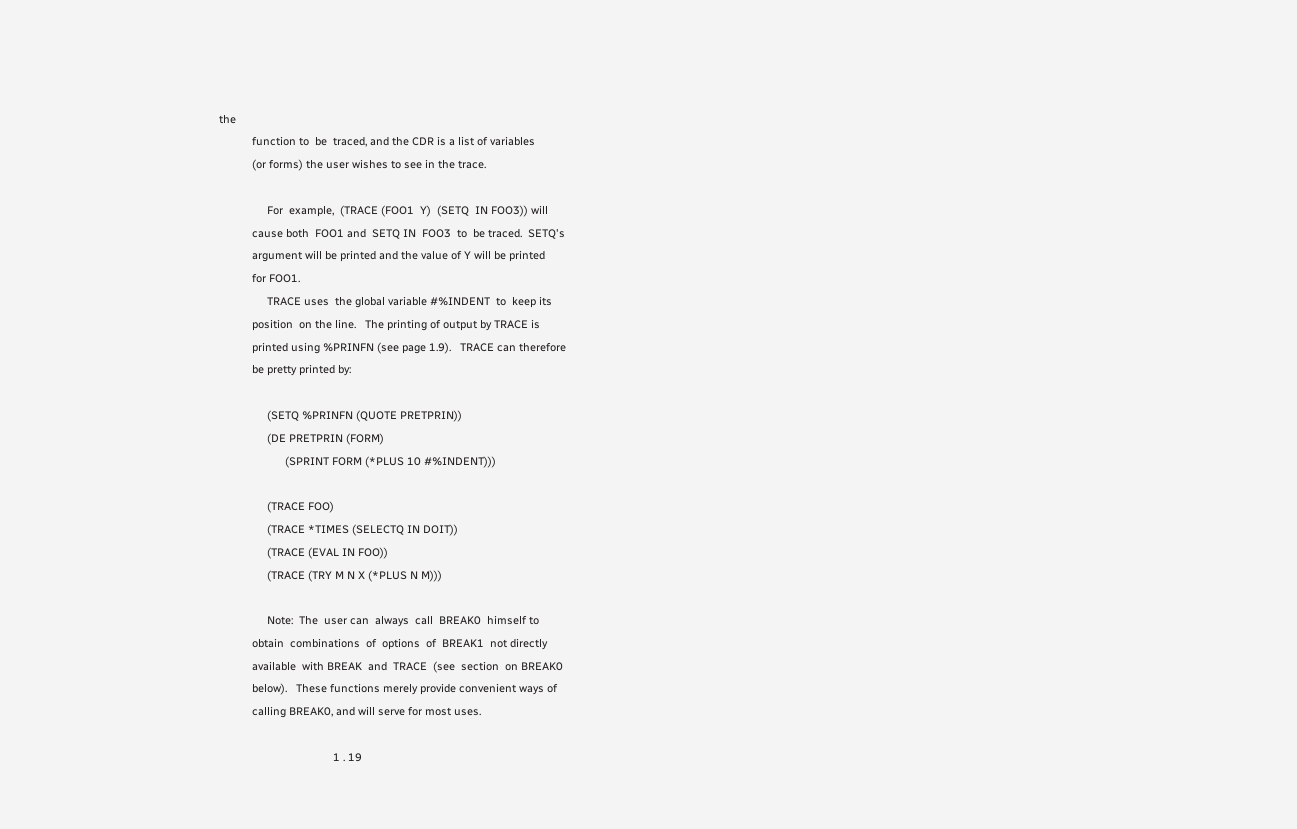the
           function to  be  traced, and the CDR is a list of variables
           (or forms) the user wishes to see in the trace.

                For  example,  (TRACE (FOO1  Y)  (SETQ  IN FOO3)) will
           cause both  FOO1 and  SETQ IN  FOO3  to  be traced.  SETQ's
           argument will be printed and the value of Y will be printed
           for FOO1.
                TRACE uses  the global variable #%INDENT  to  keep its
           position  on the line.   The printing of output by TRACE is
           printed using %PRINFN (see page 1.9).   TRACE can therefore
           be pretty printed by:

                (SETQ %PRINFN (QUOTE PRETPRIN))
                (DE PRETPRIN (FORM)
                      (SPRINT FORM (*PLUS 10 #%INDENT)))

                (TRACE FOO)
                (TRACE *TIMES (SELECTQ IN DOIT))
                (TRACE (EVAL IN FOO))
                (TRACE (TRY M N X (*PLUS N M)))

                Note:  The  user can  always  call  BREAK0  himself to
           obtain  combinations  of  options  of  BREAK1  not directly
           available  with BREAK  and  TRACE  (see  section  on BREAK0
           below).   These functions merely provide convenient ways of
           calling BREAK0, and will serve for most uses.

                                      1 . 19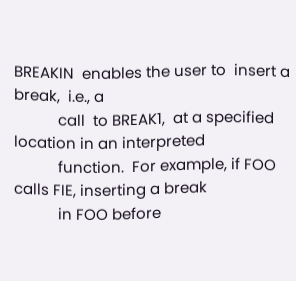BREAKIN  enables the user to  insert a break,  i.e., a
           call  to BREAK1,  at a specified location in an interpreted
           function.  For example, if FOO calls FIE, inserting a break
           in FOO before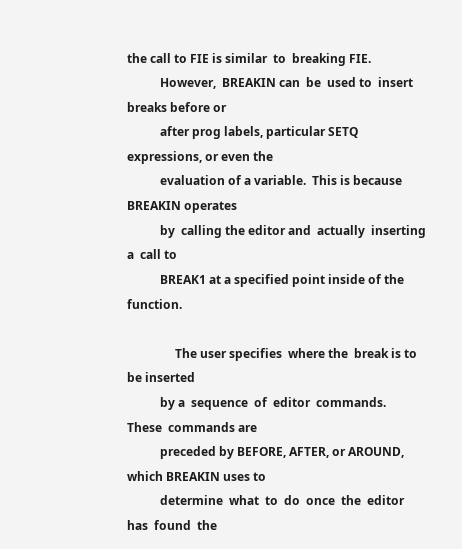the call to FIE is similar  to  breaking FIE.
           However,  BREAKIN can  be  used to  insert breaks before or
           after prog labels, particular SETQ expressions, or even the
           evaluation of a variable.  This is because BREAKIN operates
           by  calling the editor and  actually  inserting  a  call to
           BREAK1 at a specified point inside of the function.

                The user specifies  where the  break is to be inserted
           by a  sequence  of  editor  commands.   These  commands are
           preceded by BEFORE, AFTER, or AROUND, which BREAKIN uses to
           determine  what  to  do  once  the  editor  has  found  the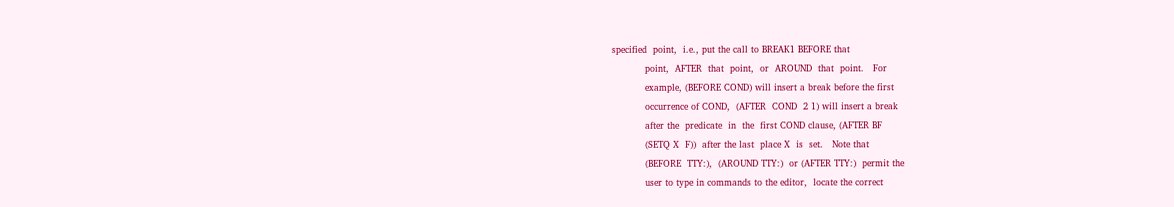specified  point,  i.e., put the call to BREAK1 BEFORE that
           point,  AFTER  that  point,  or  AROUND  that  point.   For
           example, (BEFORE COND) will insert a break before the first
           occurrence of COND,  (AFTER  COND  2 1) will insert a break
           after the  predicate  in  the  first COND clause, (AFTER BF
           (SETQ X  F))  after the last  place X  is  set.   Note that
           (BEFORE  TTY:),  (AROUND TTY:)  or (AFTER TTY:)  permit the
           user to type in commands to the editor,  locate the correct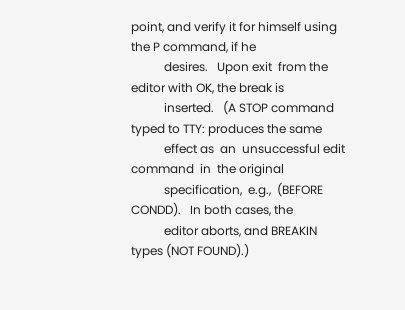point, and verify it for himself using the P command, if he
           desires.   Upon exit  from the editor with OK, the break is
           inserted.   (A STOP command typed to TTY: produces the same
           effect as  an  unsuccessful edit  command  in  the original
           specification,  e.g.,  (BEFORE CONDD).   In both cases, the
           editor aborts, and BREAKIN types (NOT FOUND).)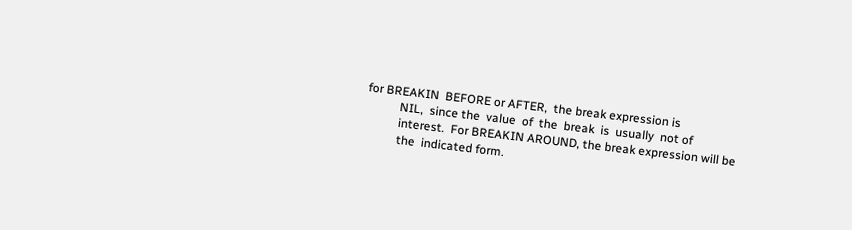for BREAKIN  BEFORE or AFTER,  the break expression is
           NIL,  since the  value  of  the  break  is  usually  not of
           interest.  For BREAKIN AROUND, the break expression will be
           the  indicated form.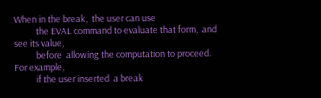When in the break,  the user can use
           the EVAL command to evaluate that form,  and see its value,
           before  allowing the computation to proceed.   For example,
           if the user inserted  a break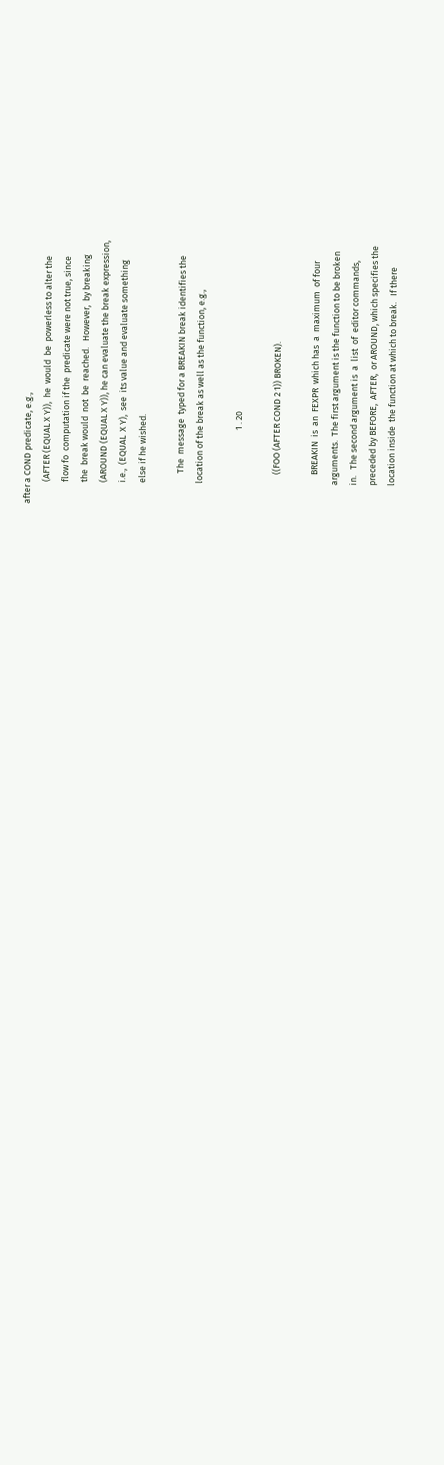after a COND predicate, e.g.,
           (AFTER (EQUAL X Y)),  he  would  be  powerless to alter the
           flow fo  computation if the  predicate were not true, since
           the  break would  not  be  reached.   However,  by breaking
           (AROUND (EQUAL X Y)), he can evaluate the break expression,
           i.e.,  (EQUAL  X Y),  see  its value and evaluate something
           else if he wished.

                The  message  typed for a BREAKIN break identifies the
           location of the break as well as the function, e.g.,

                                      1 . 20

                ((FOO (AFTER COND 2 1)) BROKEN).

                BREAKIN  is  an  FEXPR  which has  a  maximum  of four
           arguments.  The first argument is the function to be broken
           in.   The second argument is  a  list  of  editor commands,
           preceded by BEFORE,  AFTER,  or AROUND, which specifies the
           location inside  the function at which to break.   If there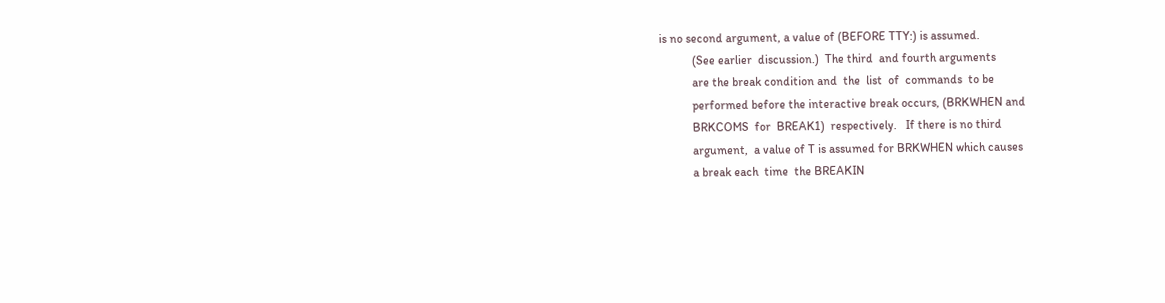is no second argument, a value of (BEFORE TTY:) is assumed.
           (See earlier  discussion.)  The third  and fourth arguments
           are the break condition and  the  list  of  commands  to be
           performed before the interactive break occurs, (BRKWHEN and
           BRKCOMS  for  BREAK1)  respectively.   If there is no third
           argument,  a value of T is assumed for BRKWHEN which causes
           a break each  time  the BREAKIN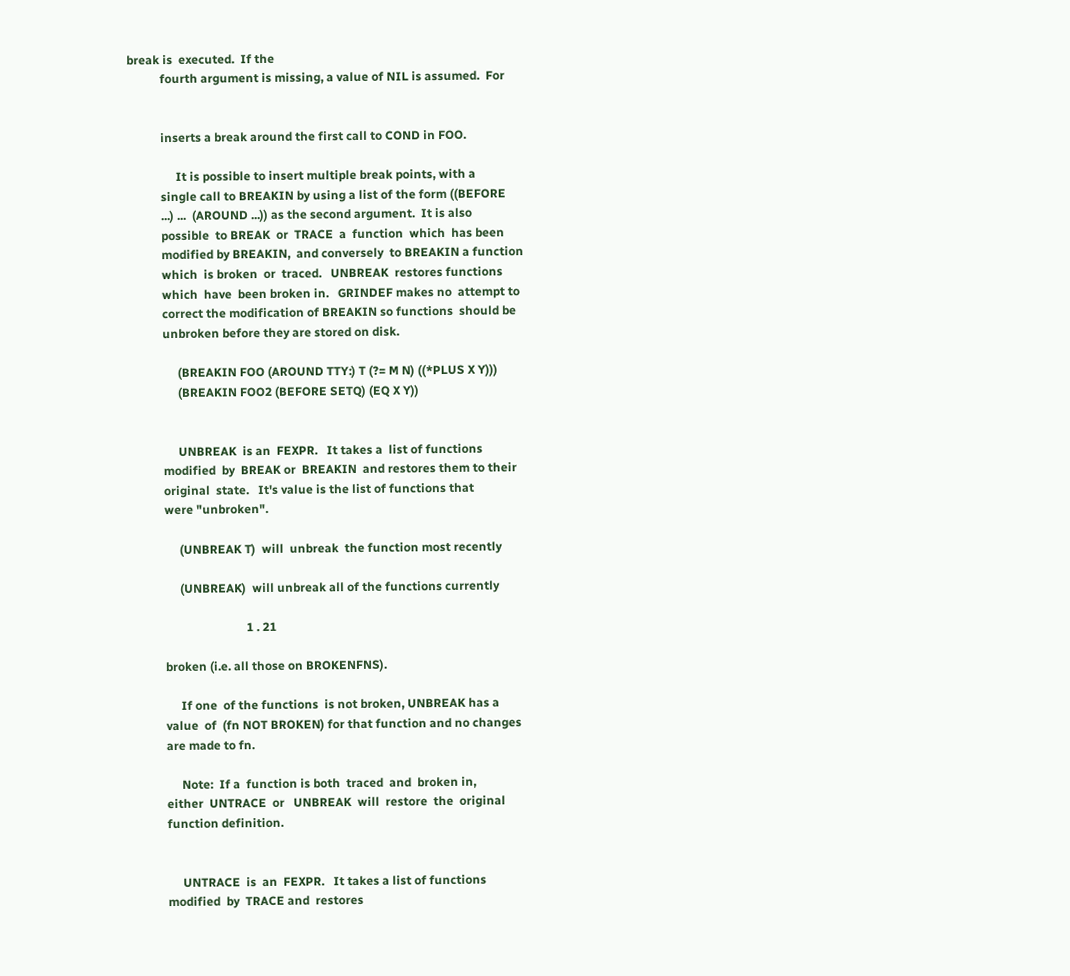break is  executed.  If the
           fourth argument is missing, a value of NIL is assumed.  For


           inserts a break around the first call to COND in FOO.

                It is possible to insert multiple break points, with a
           single call to BREAKIN by using a list of the form ((BEFORE
           ...) ...  (AROUND ...)) as the second argument.  It is also
           possible  to BREAK  or  TRACE  a  function  which  has been
           modified by BREAKIN,  and conversely  to BREAKIN a function
           which  is broken  or  traced.   UNBREAK  restores functions
           which  have  been broken in.   GRINDEF makes no  attempt to
           correct the modification of BREAKIN so functions  should be
           unbroken before they are stored on disk.

                (BREAKIN FOO (AROUND TTY:) T (?= M N) ((*PLUS X Y)))
                (BREAKIN FOO2 (BEFORE SETQ) (EQ X Y))


                UNBREAK  is an  FEXPR.   It takes a  list of functions
           modified  by  BREAK or  BREAKIN  and restores them to their
           original  state.   It's value is the list of functions that
           were "unbroken".

                (UNBREAK T)  will  unbreak  the function most recently

                (UNBREAK)  will unbreak all of the functions currently

                                      1 . 21

           broken (i.e. all those on BROKENFNS).

                If one  of the functions  is not broken, UNBREAK has a
           value  of  (fn NOT BROKEN) for that function and no changes
           are made to fn.

                Note:  If a  function is both  traced  and  broken in,
           either  UNTRACE  or   UNBREAK  will  restore  the  original
           function definition.


                UNTRACE  is  an  FEXPR.   It takes a list of functions
           modified  by  TRACE and  restores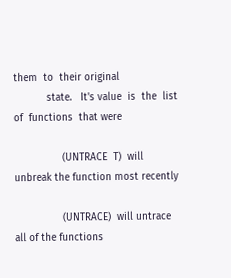them  to  their original
           state.   It's value  is  the  list of  functions  that were

                (UNTRACE  T)  will  unbreak the function most recently

                (UNTRACE)  will untrace all of the functions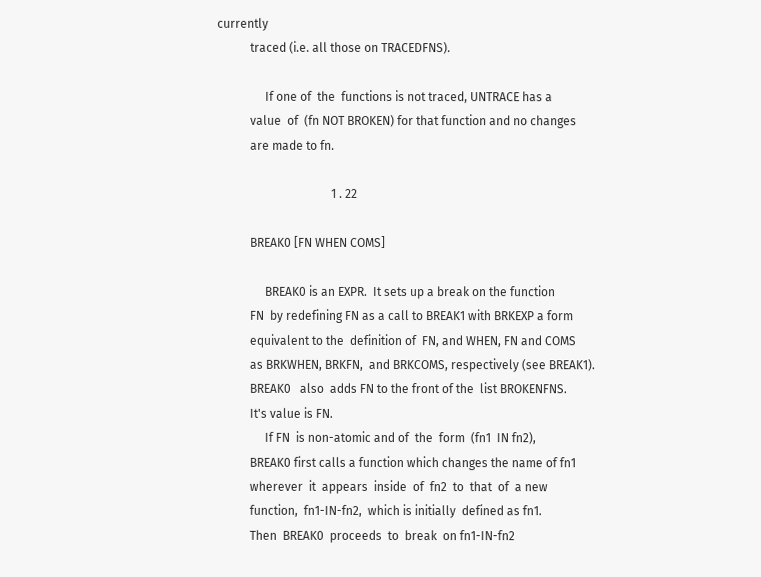currently
           traced (i.e. all those on TRACEDFNS).

                If one of  the  functions is not traced, UNTRACE has a
           value  of  (fn NOT BROKEN) for that function and no changes
           are made to fn.

                                      1 . 22

           BREAK0 [FN WHEN COMS]

                BREAK0 is an EXPR.  It sets up a break on the function
           FN  by redefining FN as a call to BREAK1 with BRKEXP a form
           equivalent to the  definition of  FN, and WHEN, FN and COMS
           as BRKWHEN, BRKFN,  and BRKCOMS, respectively (see BREAK1).
           BREAK0   also  adds FN to the front of the  list BROKENFNS.
           It's value is FN.
                If FN  is non-atomic and of  the  form  (fn1  IN fn2),
           BREAK0 first calls a function which changes the name of fn1
           wherever  it  appears  inside  of  fn2  to  that  of  a new
           function,  fn1-IN-fn2,  which is initially  defined as fn1.
           Then  BREAK0  proceeds  to  break  on fn1-IN-fn2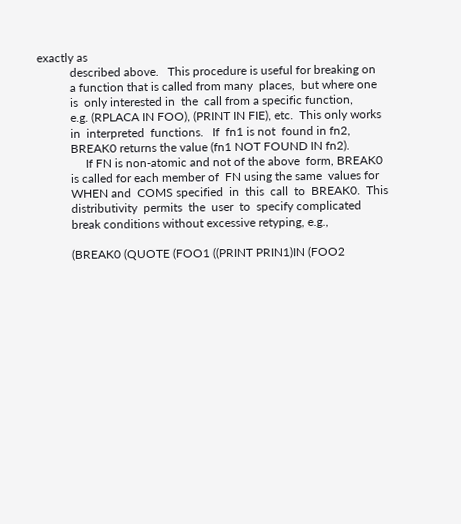exactly as
           described above.   This procedure is useful for breaking on
           a function that is called from many  places,  but where one
           is  only interested in  the  call from a specific function,
           e.g. (RPLACA IN FOO), (PRINT IN FIE), etc.  This only works
           in  interpreted  functions.   If  fn1 is not  found in fn2,
           BREAK0 returns the value (fn1 NOT FOUND IN fn2).
                If FN is non-atomic and not of the above  form, BREAK0
           is called for each member of  FN using the same  values for
           WHEN and  COMS specified  in  this  call  to  BREAK0.  This
           distributivity  permits  the  user  to  specify complicated
           break conditions without excessive retyping, e.g.,

           (BREAK0 (QUOTE (FOO1 ((PRINT PRIN1)IN (FOO2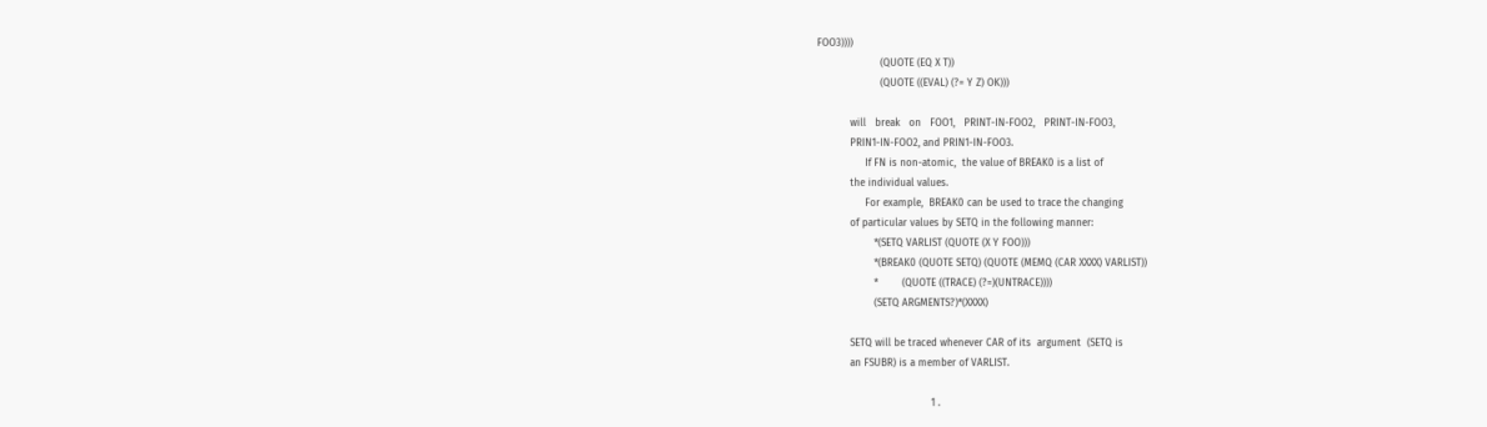FOO3))))
                     (QUOTE (EQ X T))
                     (QUOTE ((EVAL) (?= Y Z) OK)))

           will   break   on   FOO1,   PRINT-IN-FOO2,   PRINT-IN-FOO3,
           PRIN1-IN-FOO2, and PRIN1-IN-FOO3.
                If FN is non-atomic,  the value of BREAK0 is a list of
           the individual values.
                For example,  BREAK0 can be used to trace the changing
           of particular values by SETQ in the following manner:
                   *(SETQ VARLIST (QUOTE (X Y FOO)))
                   *(BREAK0 (QUOTE SETQ) (QUOTE (MEMQ (CAR XXXX) VARLIST))
                   *        (QUOTE ((TRACE) (?=)(UNTRACE))))
                   (SETQ ARGMENTS?)*(XXXX)

           SETQ will be traced whenever CAR of its  argument  (SETQ is
           an FSUBR) is a member of VARLIST.

                                      1 .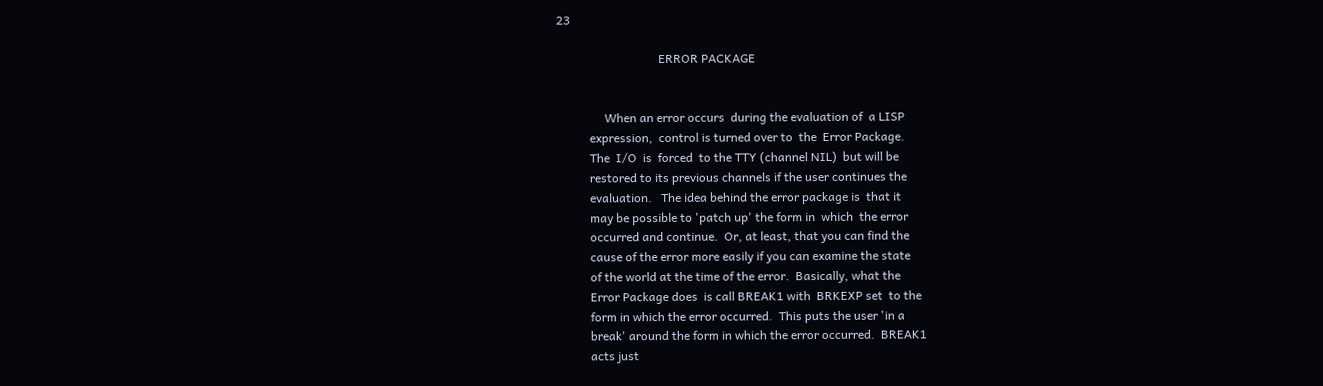23

                                  ERROR PACKAGE


                When an error occurs  during the evaluation of  a LISP
           expression,  control is turned over to  the  Error Package.
           The  I/O  is  forced  to the TTY (channel NIL)  but will be
           restored to its previous channels if the user continues the
           evaluation.   The idea behind the error package is  that it
           may be possible to 'patch up' the form in  which  the error
           occurred and continue.  Or, at least, that you can find the
           cause of the error more easily if you can examine the state
           of the world at the time of the error.  Basically, what the
           Error Package does  is call BREAK1 with  BRKEXP set  to the
           form in which the error occurred.  This puts the user 'in a
           break' around the form in which the error occurred.  BREAK1
           acts just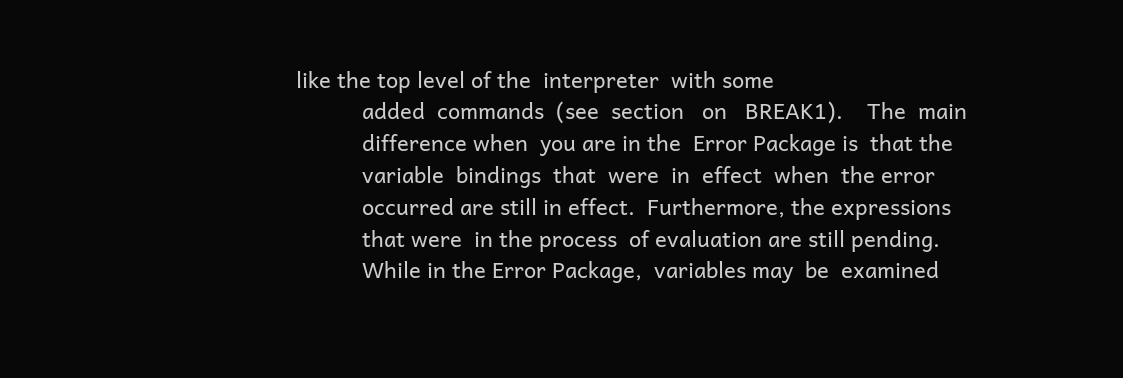like the top level of the  interpreter  with some
           added  commands  (see  section   on   BREAK1).    The  main
           difference when  you are in the  Error Package is  that the
           variable  bindings  that  were  in  effect  when  the error
           occurred are still in effect.  Furthermore, the expressions
           that were  in the process  of evaluation are still pending.
           While in the Error Package,  variables may  be  examined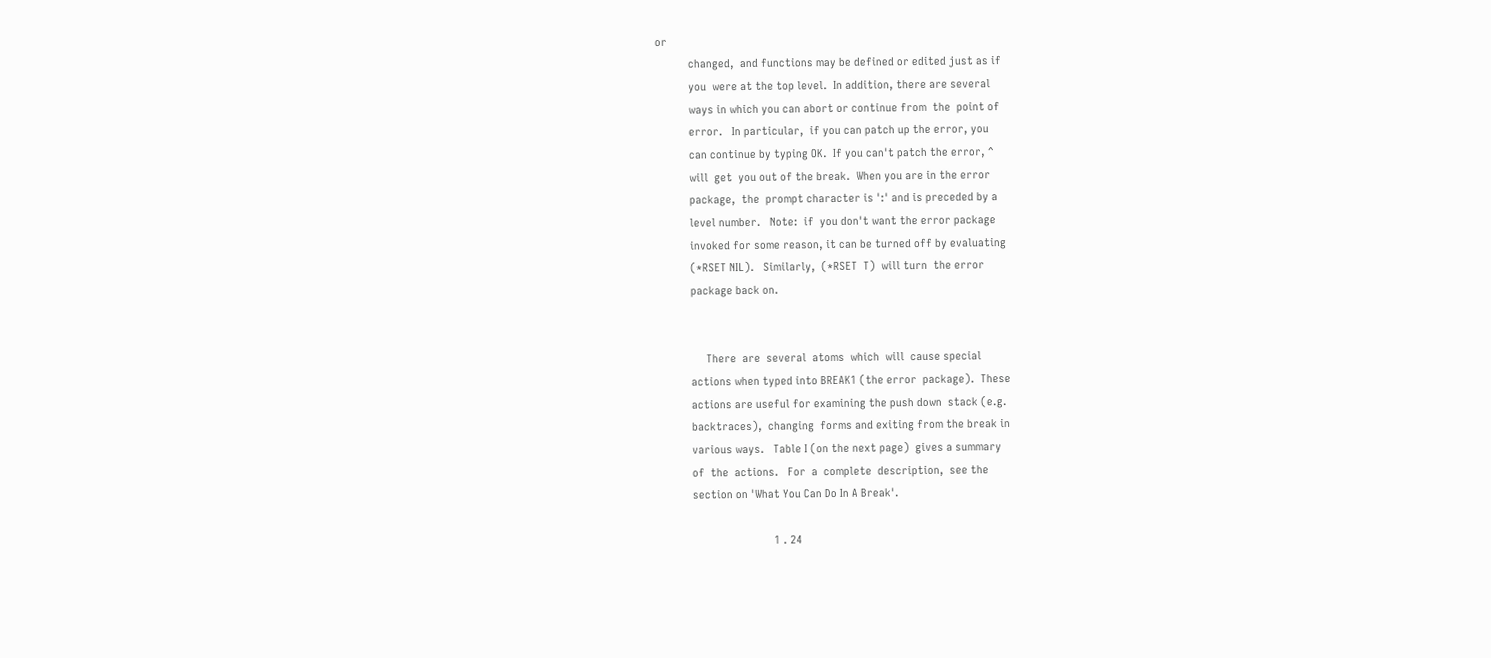or
           changed,  and functions may be defined or edited just as if
           you  were at the top level.  In addition, there are several
           ways in which you can abort or continue from  the  point of
           error.   In particular,  if you can patch up the error, you
           can continue by typing OK.  If you can't patch the error, ^
           will  get  you out of the break.  When you are in the error
           package,  the  prompt character is ':' and is preceded by a
           level number.   Note:  if  you don't want the error package
           invoked for some reason, it can be turned off by evaluating
           (*RSET NIL).   Similarly,  (*RSET  T)  will turn  the error
           package back on.


                There  are  several  atoms  which  will  cause special
           actions when typed into BREAK1 (the error  package).  These
           actions are useful for examining the push down  stack (e.g.
           backtraces),  changing  forms and exiting from the break in
           various ways.   Table I (on the next page)  gives a summary
           of  the  actions.   For  a  complete  description,  see the
           section on 'What You Can Do In A Break'.

                                      1 . 24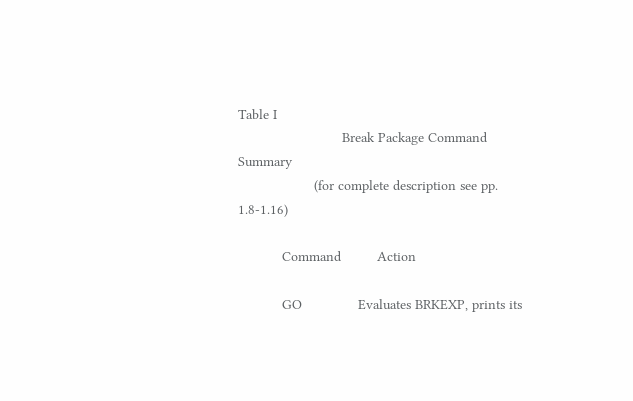Table I
                          Break Package Command Summary
                   (for complete description see pp. 1.8-1.16)

           Command         Action

           GO              Evaluates BRKEXP, prints its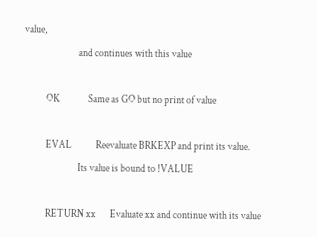value,
                           and continues with this value

           OK              Same as GO but no print of value

           EVAL            Reevaluate BRKEXP and print its value.
                           Its value is bound to !VALUE

           RETURN xx       Evaluate xx and continue with its value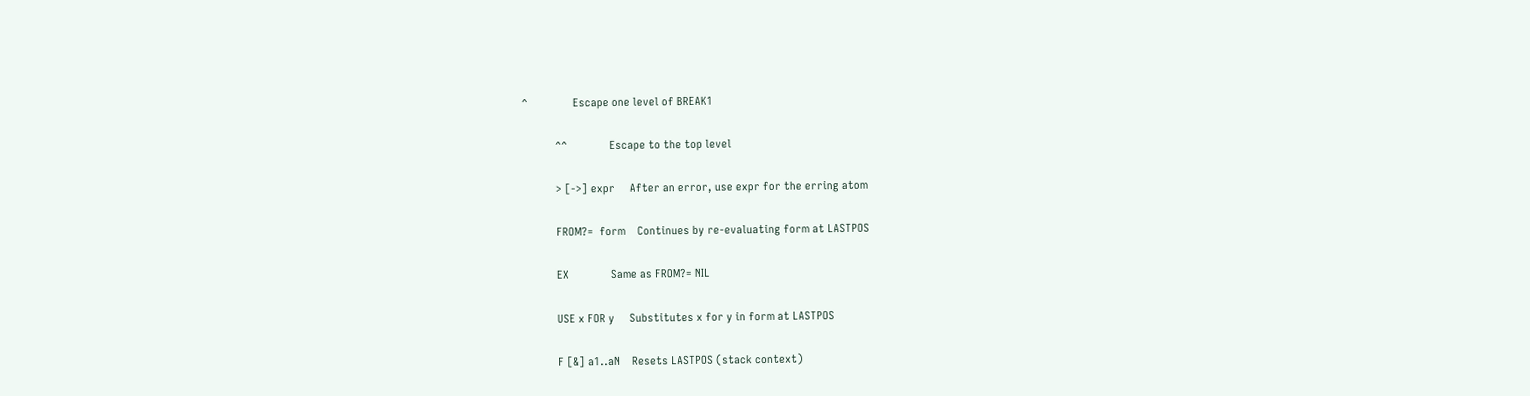^               Escape one level of BREAK1

           ^^              Escape to the top level

           > [->] expr     After an error, use expr for the erring atom

           FROM?=  form    Continues by re-evaluating form at LASTPOS

           EX              Same as FROM?= NIL

           USE x FOR y     Substitutes x for y in form at LASTPOS

           F [&] a1..aN    Resets LASTPOS (stack context)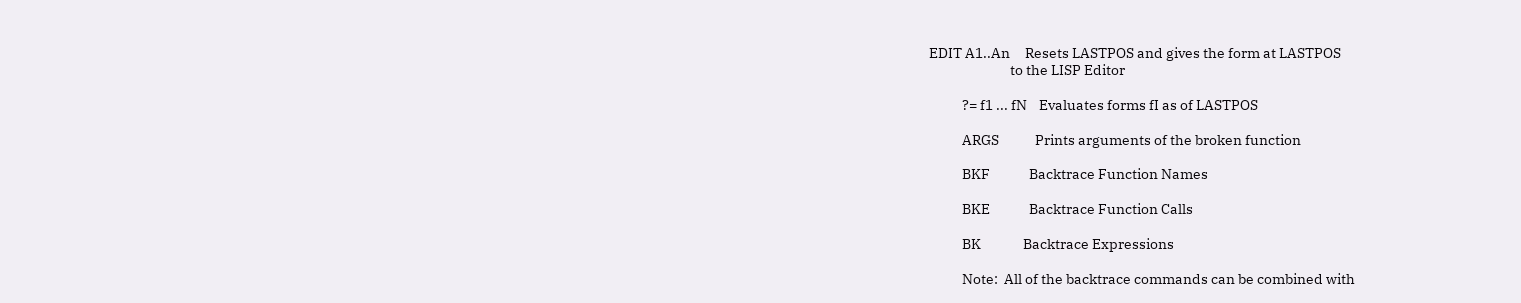EDIT A1..An     Resets LASTPOS and gives the form at LASTPOS
                           to the LISP Editor

           ?= f1 ... fN    Evaluates forms fI as of LASTPOS

           ARGS            Prints arguments of the broken function

           BKF             Backtrace Function Names

           BKE             Backtrace Function Calls

           BK              Backtrace Expressions

           Note:  All of the backtrace commands can be combined with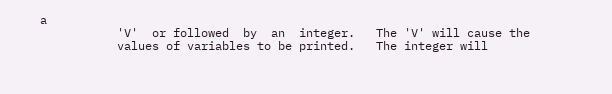a
           'V'  or followed  by  an  integer.   The 'V' will cause the
           values of variables to be printed.   The integer will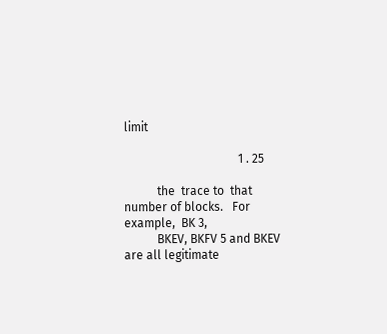limit

                                      1 . 25

           the  trace to  that number of blocks.   For example,  BK 3,
           BKEV, BKFV 5 and BKEV are all legitimate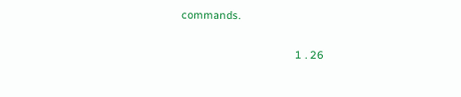commands.

                                      1 . 26